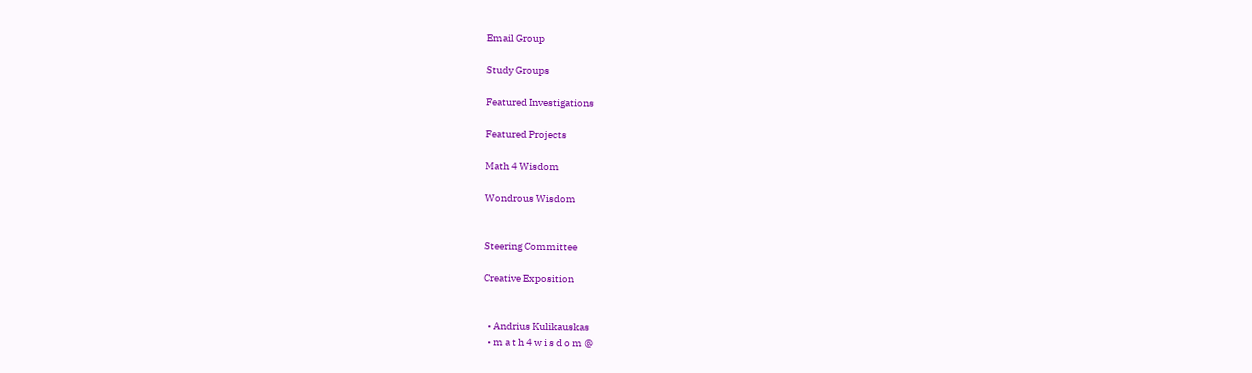Email Group

Study Groups

Featured Investigations

Featured Projects

Math 4 Wisdom

Wondrous Wisdom


Steering Committee

Creative Exposition


  • Andrius Kulikauskas
  • m a t h 4 w i s d o m @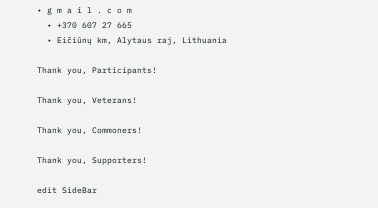• g m a i l . c o m
  • +370 607 27 665
  • Eičiūnų km, Alytaus raj, Lithuania

Thank you, Participants!

Thank you, Veterans!

Thank you, Commoners!

Thank you, Supporters!

edit SideBar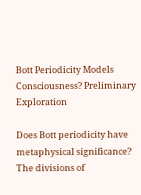Bott Periodicity Models Consciousness? Preliminary Exploration

Does Bott periodicity have metaphysical significance? The divisions of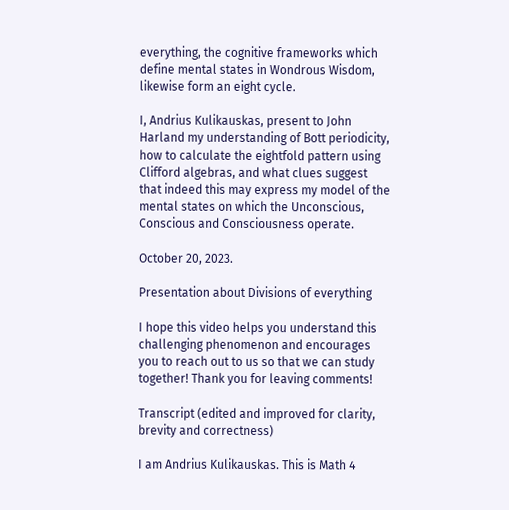everything, the cognitive frameworks which define mental states in Wondrous Wisdom, likewise form an eight cycle.

I, Andrius Kulikauskas, present to John Harland my understanding of Bott periodicity, how to calculate the eightfold pattern using Clifford algebras, and what clues suggest that indeed this may express my model of the mental states on which the Unconscious, Conscious and Consciousness operate.

October 20, 2023.

Presentation about Divisions of everything

I hope this video helps you understand this challenging phenomenon and encourages you to reach out to us so that we can study together! Thank you for leaving comments!

Transcript (edited and improved for clarity, brevity and correctness)

I am Andrius Kulikauskas. This is Math 4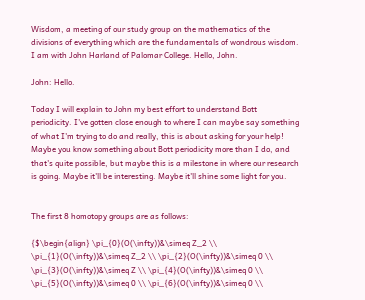Wisdom, a meeting of our study group on the mathematics of the divisions of everything which are the fundamentals of wondrous wisdom. I am with John Harland of Palomar College. Hello, John.

John: Hello.

Today I will explain to John my best effort to understand Bott periodicity. I've gotten close enough to where I can maybe say something of what I'm trying to do and really, this is about asking for your help! Maybe you know something about Bott periodicity more than I do, and that's quite possible, but maybe this is a milestone in where our research is going. Maybe it'll be interesting. Maybe it'll shine some light for you.


The first 8 homotopy groups are as follows:

{$\begin{align} \pi_{0}(O(\infty))&\simeq Z_2 \\ \pi_{1}(O(\infty))&\simeq Z_2 \\ \pi_{2}(O(\infty))&\simeq 0 \\ \pi_{3}(O(\infty))&\simeq Z \\ \pi_{4}(O(\infty))&\simeq 0 \\ \pi_{5}(O(\infty))&\simeq 0 \\ \pi_{6}(O(\infty))&\simeq 0 \\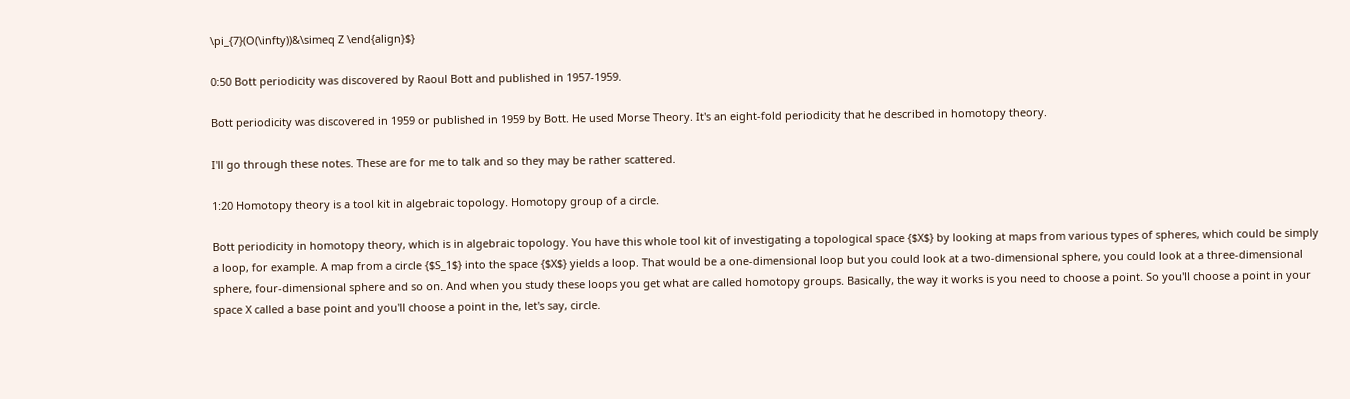\pi_{7}(O(\infty))&\simeq Z \end{align}$}

0:50 Bott periodicity was discovered by Raoul Bott and published in 1957-1959.

Bott periodicity was discovered in 1959 or published in 1959 by Bott. He used Morse Theory. It's an eight-fold periodicity that he described in homotopy theory.

I'll go through these notes. These are for me to talk and so they may be rather scattered.

1:20 Homotopy theory is a tool kit in algebraic topology. Homotopy group of a circle.

Bott periodicity in homotopy theory, which is in algebraic topology. You have this whole tool kit of investigating a topological space {$X$} by looking at maps from various types of spheres, which could be simply a loop, for example. A map from a circle {$S_1$} into the space {$X$} yields a loop. That would be a one-dimensional loop but you could look at a two-dimensional sphere, you could look at a three-dimensional sphere, four-dimensional sphere and so on. And when you study these loops you get what are called homotopy groups. Basically, the way it works is you need to choose a point. So you'll choose a point in your space X called a base point and you'll choose a point in the, let's say, circle.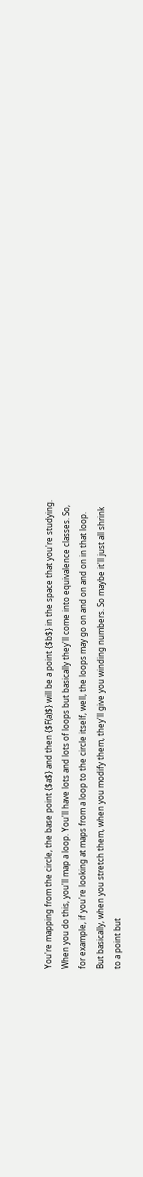You're mapping from the circle, the base point {$a$} and then {$F(a)$} will be a point {$b$} in the space that you're studying. When you do this, you'll map a loop. You'll have lots and lots of loops but basically they'll come into equivalence classes. So, for example, if you're looking at maps from a loop to the circle itself, well, the loops may go on and on and on in that loop. But basically, when you stretch them, when you modify them, they'll give you winding numbers. So maybe it'll just all shrink to a point but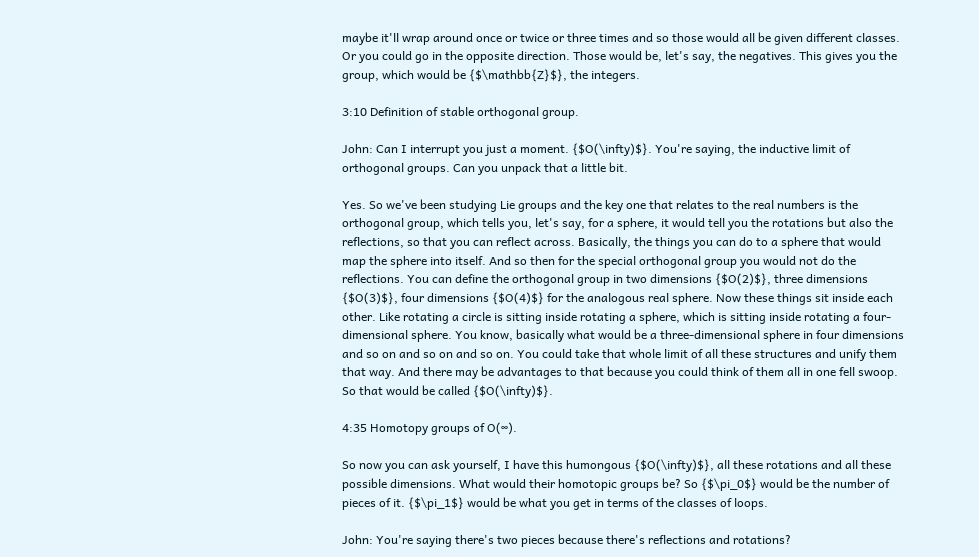maybe it'll wrap around once or twice or three times and so those would all be given different classes. Or you could go in the opposite direction. Those would be, let's say, the negatives. This gives you the group, which would be {$\mathbb{Z}$}, the integers.

3:10 Definition of stable orthogonal group.

John: Can I interrupt you just a moment. {$O(\infty)$}. You're saying, the inductive limit of orthogonal groups. Can you unpack that a little bit.

Yes. So we've been studying Lie groups and the key one that relates to the real numbers is the orthogonal group, which tells you, let's say, for a sphere, it would tell you the rotations but also the reflections, so that you can reflect across. Basically, the things you can do to a sphere that would map the sphere into itself. And so then for the special orthogonal group you would not do the reflections. You can define the orthogonal group in two dimensions {$O(2)$}, three dimensions {$O(3)$}, four dimensions {$O(4)$} for the analogous real sphere. Now these things sit inside each other. Like rotating a circle is sitting inside rotating a sphere, which is sitting inside rotating a four-dimensional sphere. You know, basically what would be a three-dimensional sphere in four dimensions and so on and so on and so on. You could take that whole limit of all these structures and unify them that way. And there may be advantages to that because you could think of them all in one fell swoop. So that would be called {$O(\infty)$}.

4:35 Homotopy groups of O(∞).

So now you can ask yourself, I have this humongous {$O(\infty)$}, all these rotations and all these possible dimensions. What would their homotopic groups be? So {$\pi_0$} would be the number of pieces of it. {$\pi_1$} would be what you get in terms of the classes of loops.

John: You're saying there's two pieces because there's reflections and rotations?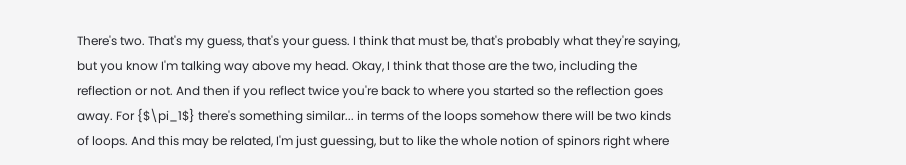There's two. That's my guess, that's your guess. I think that must be, that's probably what they're saying, but you know I'm talking way above my head. Okay, I think that those are the two, including the reflection or not. And then if you reflect twice you're back to where you started so the reflection goes away. For {$\pi_1$} there's something similar... in terms of the loops somehow there will be two kinds of loops. And this may be related, I'm just guessing, but to like the whole notion of spinors right where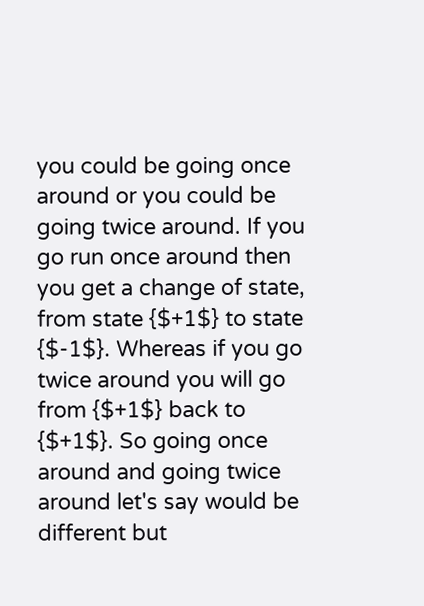you could be going once around or you could be going twice around. If you go run once around then you get a change of state, from state {$+1$} to state {$-1$}. Whereas if you go twice around you will go from {$+1$} back to {$+1$}. So going once around and going twice around let's say would be different but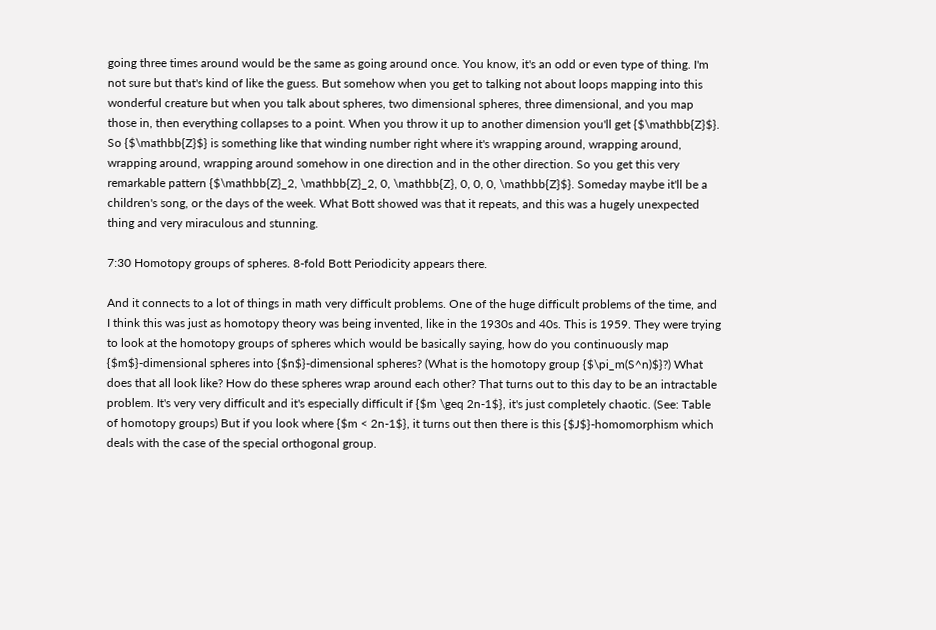going three times around would be the same as going around once. You know, it's an odd or even type of thing. I'm not sure but that's kind of like the guess. But somehow when you get to talking not about loops mapping into this wonderful creature but when you talk about spheres, two dimensional spheres, three dimensional, and you map those in, then everything collapses to a point. When you throw it up to another dimension you'll get {$\mathbb{Z}$}. So {$\mathbb{Z}$} is something like that winding number right where it's wrapping around, wrapping around, wrapping around, wrapping around somehow in one direction and in the other direction. So you get this very remarkable pattern {$\mathbb{Z}_2, \mathbb{Z}_2, 0, \mathbb{Z}, 0, 0, 0, \mathbb{Z}$}. Someday maybe it'll be a children's song, or the days of the week. What Bott showed was that it repeats, and this was a hugely unexpected thing and very miraculous and stunning.

7:30 Homotopy groups of spheres. 8-fold Bott Periodicity appears there.

And it connects to a lot of things in math very difficult problems. One of the huge difficult problems of the time, and I think this was just as homotopy theory was being invented, like in the 1930s and 40s. This is 1959. They were trying to look at the homotopy groups of spheres which would be basically saying, how do you continuously map {$m$}-dimensional spheres into {$n$}-dimensional spheres? (What is the homotopy group {$\pi_m(S^n)$}?) What does that all look like? How do these spheres wrap around each other? That turns out to this day to be an intractable problem. It's very very difficult and it's especially difficult if {$m \geq 2n-1$}, it's just completely chaotic. (See: Table of homotopy groups) But if you look where {$m < 2n-1$}, it turns out then there is this {$J$}-homomorphism which deals with the case of the special orthogonal group.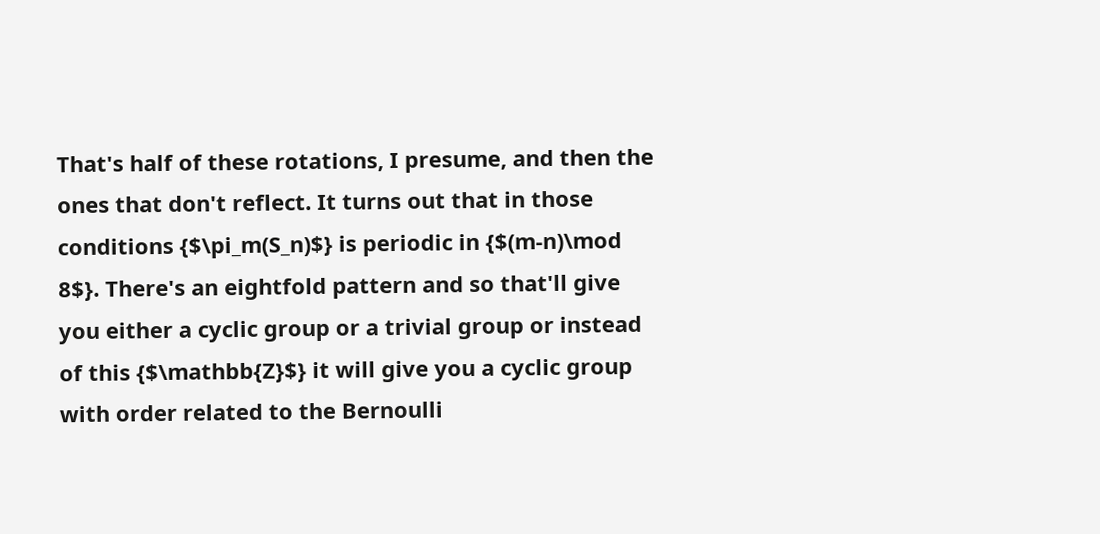That's half of these rotations, I presume, and then the ones that don't reflect. It turns out that in those conditions {$\pi_m(S_n)$} is periodic in {$(m-n)\mod 8$}. There's an eightfold pattern and so that'll give you either a cyclic group or a trivial group or instead of this {$\mathbb{Z}$} it will give you a cyclic group with order related to the Bernoulli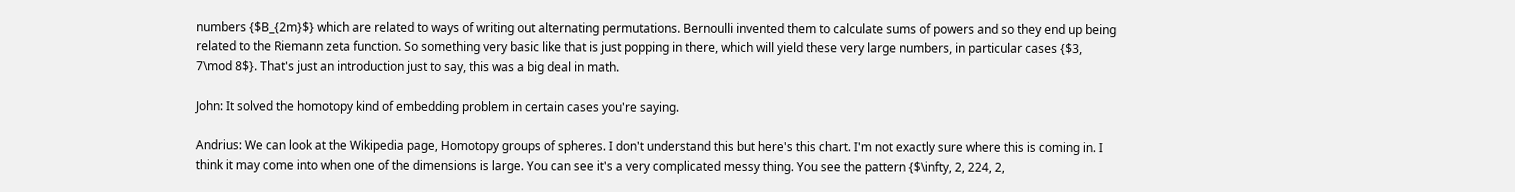numbers {$B_{2m}$} which are related to ways of writing out alternating permutations. Bernoulli invented them to calculate sums of powers and so they end up being related to the Riemann zeta function. So something very basic like that is just popping in there, which will yield these very large numbers, in particular cases {$3, 7\mod 8$}. That's just an introduction just to say, this was a big deal in math.

John: It solved the homotopy kind of embedding problem in certain cases you're saying.

Andrius: We can look at the Wikipedia page, Homotopy groups of spheres. I don't understand this but here's this chart. I'm not exactly sure where this is coming in. I think it may come into when one of the dimensions is large. You can see it's a very complicated messy thing. You see the pattern {$\infty, 2, 224, 2,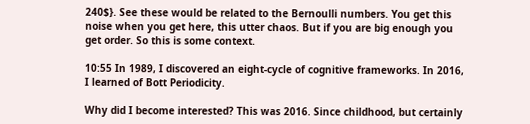240$}. See these would be related to the Bernoulli numbers. You get this noise when you get here, this utter chaos. But if you are big enough you get order. So this is some context.

10:55 In 1989, I discovered an eight-cycle of cognitive frameworks. In 2016, I learned of Bott Periodicity.

Why did I become interested? This was 2016. Since childhood, but certainly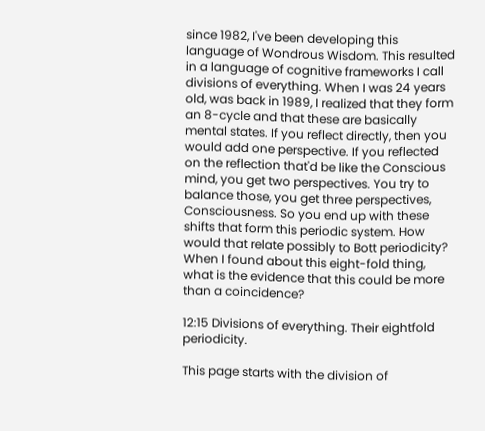since 1982, I've been developing this language of Wondrous Wisdom. This resulted in a language of cognitive frameworks I call divisions of everything. When I was 24 years old, was back in 1989, I realized that they form an 8-cycle and that these are basically mental states. If you reflect directly, then you would add one perspective. If you reflected on the reflection that'd be like the Conscious mind, you get two perspectives. You try to balance those, you get three perspectives, Consciousness. So you end up with these shifts that form this periodic system. How would that relate possibly to Bott periodicity? When I found about this eight-fold thing, what is the evidence that this could be more than a coincidence?

12:15 Divisions of everything. Their eightfold periodicity.

This page starts with the division of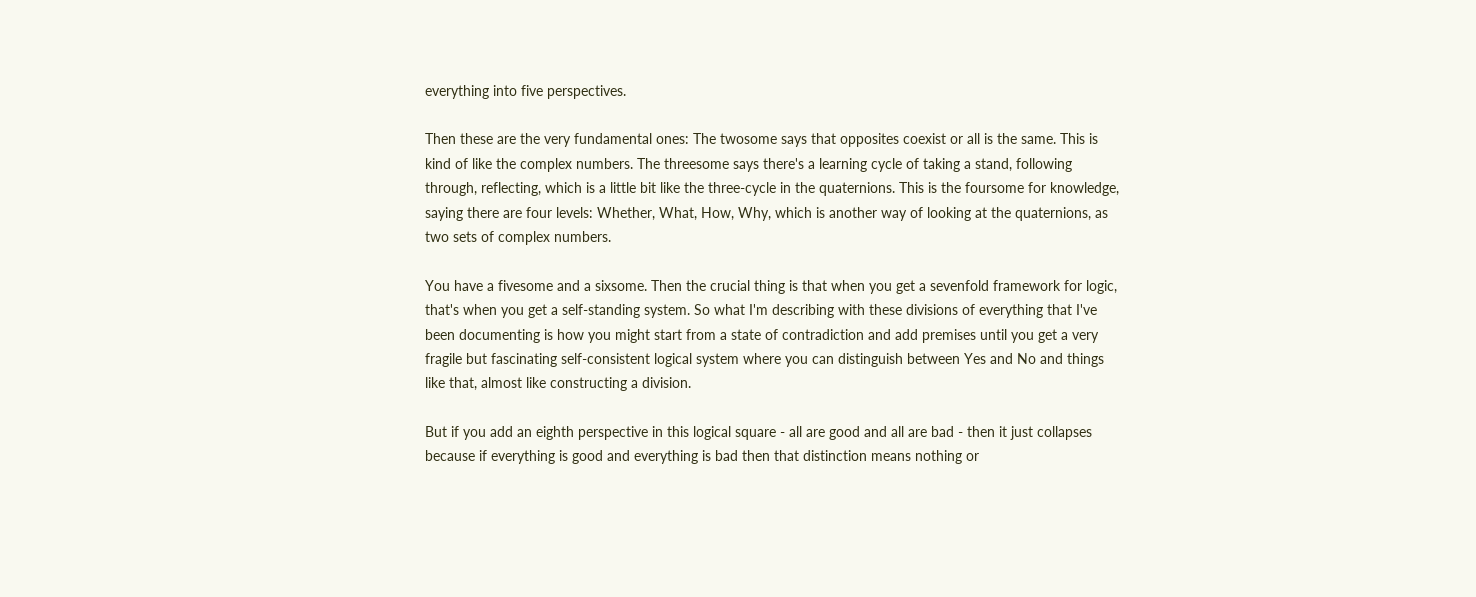everything into five perspectives.

Then these are the very fundamental ones: The twosome says that opposites coexist or all is the same. This is kind of like the complex numbers. The threesome says there's a learning cycle of taking a stand, following through, reflecting, which is a little bit like the three-cycle in the quaternions. This is the foursome for knowledge, saying there are four levels: Whether, What, How, Why, which is another way of looking at the quaternions, as two sets of complex numbers.

You have a fivesome and a sixsome. Then the crucial thing is that when you get a sevenfold framework for logic, that's when you get a self-standing system. So what I'm describing with these divisions of everything that I've been documenting is how you might start from a state of contradiction and add premises until you get a very fragile but fascinating self-consistent logical system where you can distinguish between Yes and No and things like that, almost like constructing a division.

But if you add an eighth perspective in this logical square - all are good and all are bad - then it just collapses because if everything is good and everything is bad then that distinction means nothing or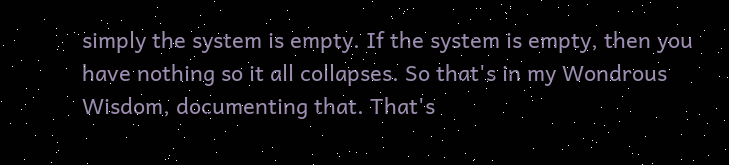simply the system is empty. If the system is empty, then you have nothing so it all collapses. So that's in my Wondrous Wisdom, documenting that. That's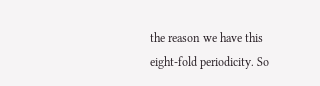the reason we have this eight-fold periodicity. So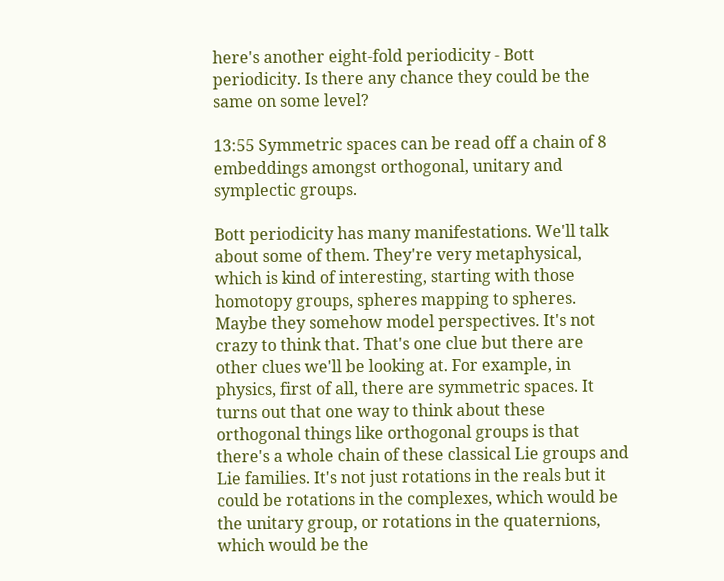here's another eight-fold periodicity - Bott periodicity. Is there any chance they could be the same on some level?

13:55 Symmetric spaces can be read off a chain of 8 embeddings amongst orthogonal, unitary and symplectic groups.

Bott periodicity has many manifestations. We'll talk about some of them. They're very metaphysical, which is kind of interesting, starting with those homotopy groups, spheres mapping to spheres. Maybe they somehow model perspectives. It's not crazy to think that. That's one clue but there are other clues we'll be looking at. For example, in physics, first of all, there are symmetric spaces. It turns out that one way to think about these orthogonal things like orthogonal groups is that there's a whole chain of these classical Lie groups and Lie families. It's not just rotations in the reals but it could be rotations in the complexes, which would be the unitary group, or rotations in the quaternions, which would be the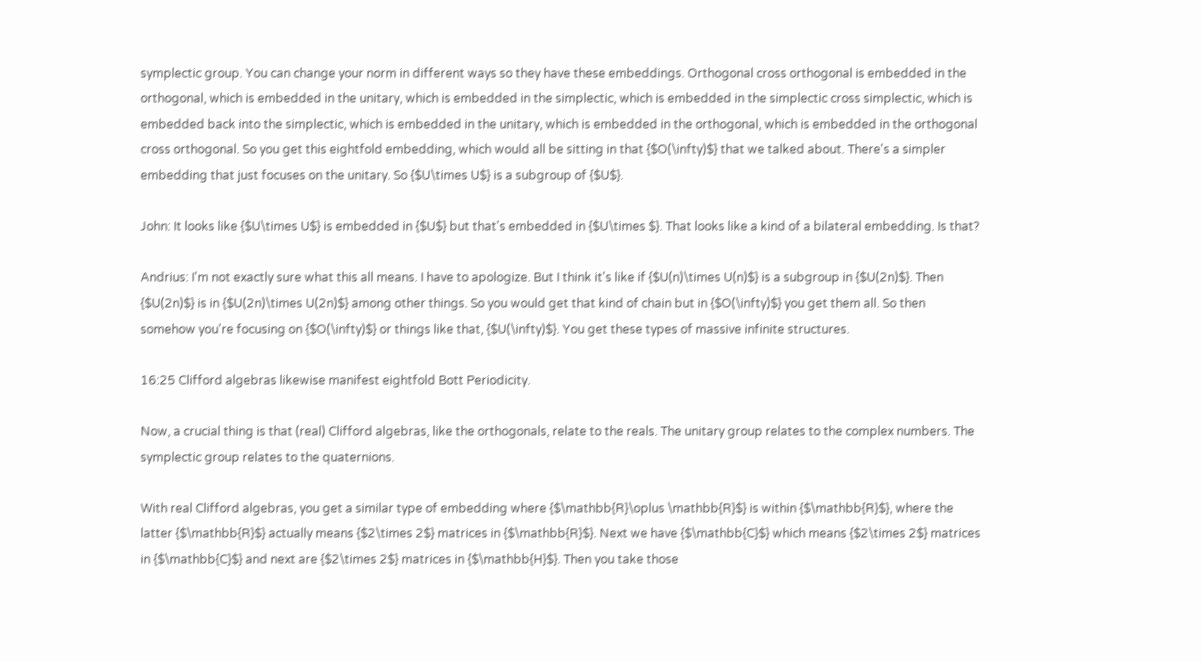symplectic group. You can change your norm in different ways so they have these embeddings. Orthogonal cross orthogonal is embedded in the orthogonal, which is embedded in the unitary, which is embedded in the simplectic, which is embedded in the simplectic cross simplectic, which is embedded back into the simplectic, which is embedded in the unitary, which is embedded in the orthogonal, which is embedded in the orthogonal cross orthogonal. So you get this eightfold embedding, which would all be sitting in that {$O(\infty)$} that we talked about. There's a simpler embedding that just focuses on the unitary. So {$U\times U$} is a subgroup of {$U$}.

John: It looks like {$U\times U$} is embedded in {$U$} but that's embedded in {$U\times $}. That looks like a kind of a bilateral embedding. Is that?

Andrius: I'm not exactly sure what this all means. I have to apologize. But I think it's like if {$U(n)\times U(n)$} is a subgroup in {$U(2n)$}. Then {$U(2n)$} is in {$U(2n)\times U(2n)$} among other things. So you would get that kind of chain but in {$O(\infty)$} you get them all. So then somehow you're focusing on {$O(\infty)$} or things like that, {$U(\infty)$}. You get these types of massive infinite structures.

16:25 Clifford algebras likewise manifest eightfold Bott Periodicity.

Now, a crucial thing is that (real) Clifford algebras, like the orthogonals, relate to the reals. The unitary group relates to the complex numbers. The symplectic group relates to the quaternions.

With real Clifford algebras, you get a similar type of embedding where {$\mathbb{R}\oplus \mathbb{R}$} is within {$\mathbb{R}$}, where the latter {$\mathbb{R}$} actually means {$2\times 2$} matrices in {$\mathbb{R}$}. Next we have {$\mathbb{C}$} which means {$2\times 2$} matrices in {$\mathbb{C}$} and next are {$2\times 2$} matrices in {$\mathbb{H}$}. Then you take those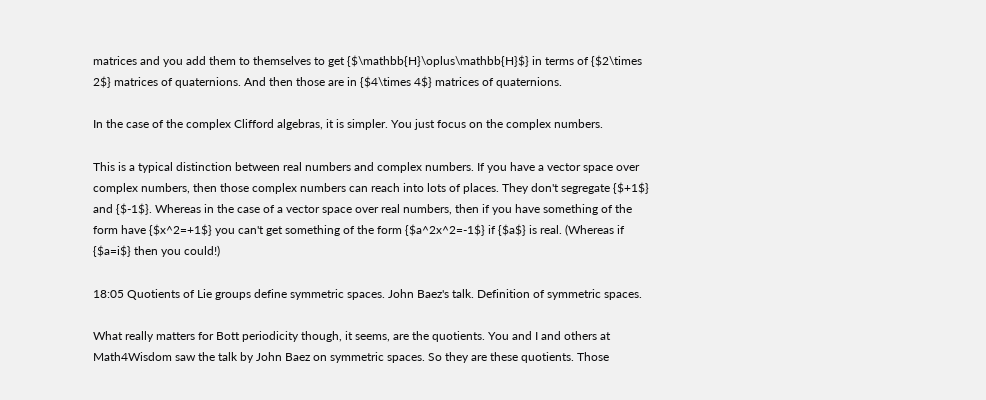matrices and you add them to themselves to get {$\mathbb{H}\oplus\mathbb{H}$} in terms of {$2\times 2$} matrices of quaternions. And then those are in {$4\times 4$} matrices of quaternions.

In the case of the complex Clifford algebras, it is simpler. You just focus on the complex numbers.

This is a typical distinction between real numbers and complex numbers. If you have a vector space over complex numbers, then those complex numbers can reach into lots of places. They don't segregate {$+1$} and {$-1$}. Whereas in the case of a vector space over real numbers, then if you have something of the form have {$x^2=+1$} you can't get something of the form {$a^2x^2=-1$} if {$a$} is real. (Whereas if {$a=i$} then you could!)

18:05 Quotients of Lie groups define symmetric spaces. John Baez's talk. Definition of symmetric spaces.

What really matters for Bott periodicity though, it seems, are the quotients. You and I and others at Math4Wisdom saw the talk by John Baez on symmetric spaces. So they are these quotients. Those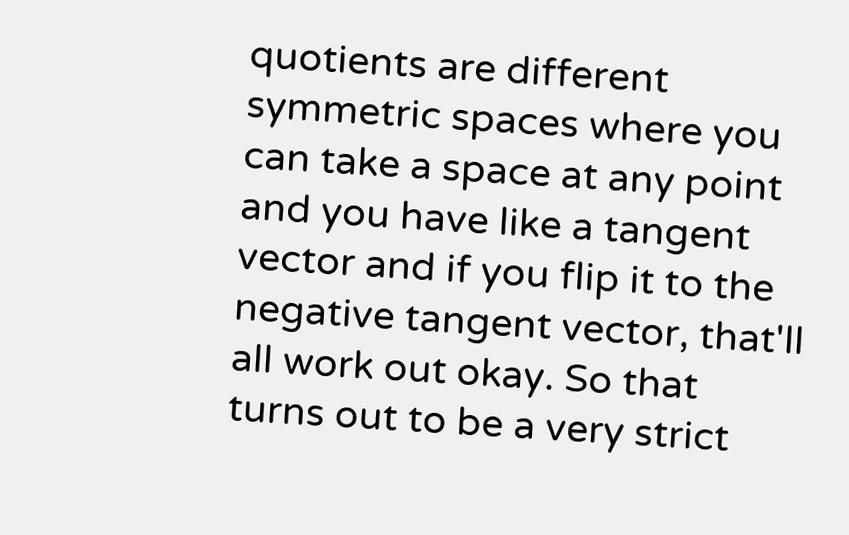quotients are different symmetric spaces where you can take a space at any point and you have like a tangent vector and if you flip it to the negative tangent vector, that'll all work out okay. So that turns out to be a very strict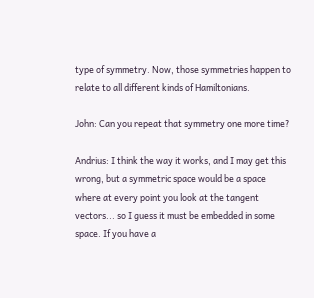type of symmetry. Now, those symmetries happen to relate to all different kinds of Hamiltonians.

John: Can you repeat that symmetry one more time?

Andrius: I think the way it works, and I may get this wrong, but a symmetric space would be a space where at every point you look at the tangent vectors... so I guess it must be embedded in some space. If you have a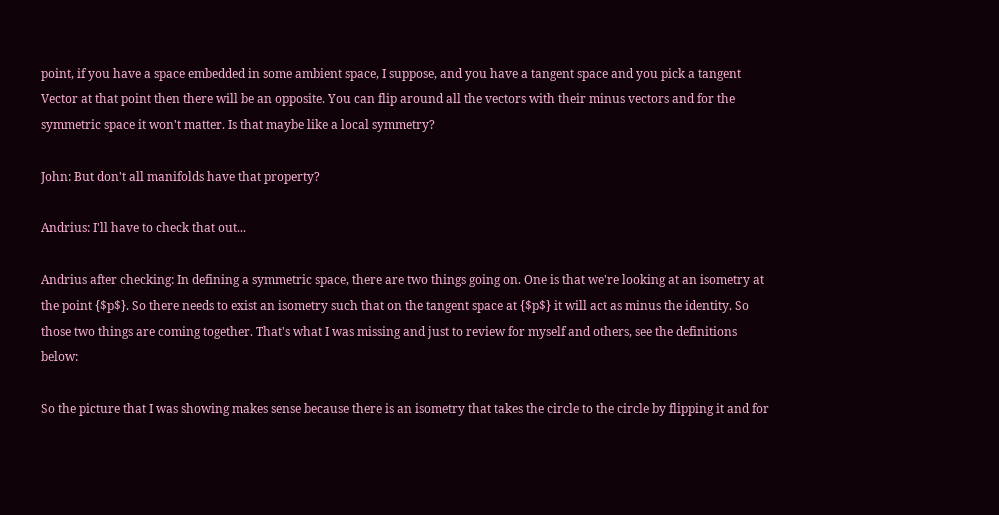point, if you have a space embedded in some ambient space, I suppose, and you have a tangent space and you pick a tangent Vector at that point then there will be an opposite. You can flip around all the vectors with their minus vectors and for the symmetric space it won't matter. Is that maybe like a local symmetry?

John: But don't all manifolds have that property?

Andrius: I'll have to check that out...

Andrius after checking: In defining a symmetric space, there are two things going on. One is that we're looking at an isometry at the point {$p$}. So there needs to exist an isometry such that on the tangent space at {$p$} it will act as minus the identity. So those two things are coming together. That's what I was missing and just to review for myself and others, see the definitions below:

So the picture that I was showing makes sense because there is an isometry that takes the circle to the circle by flipping it and for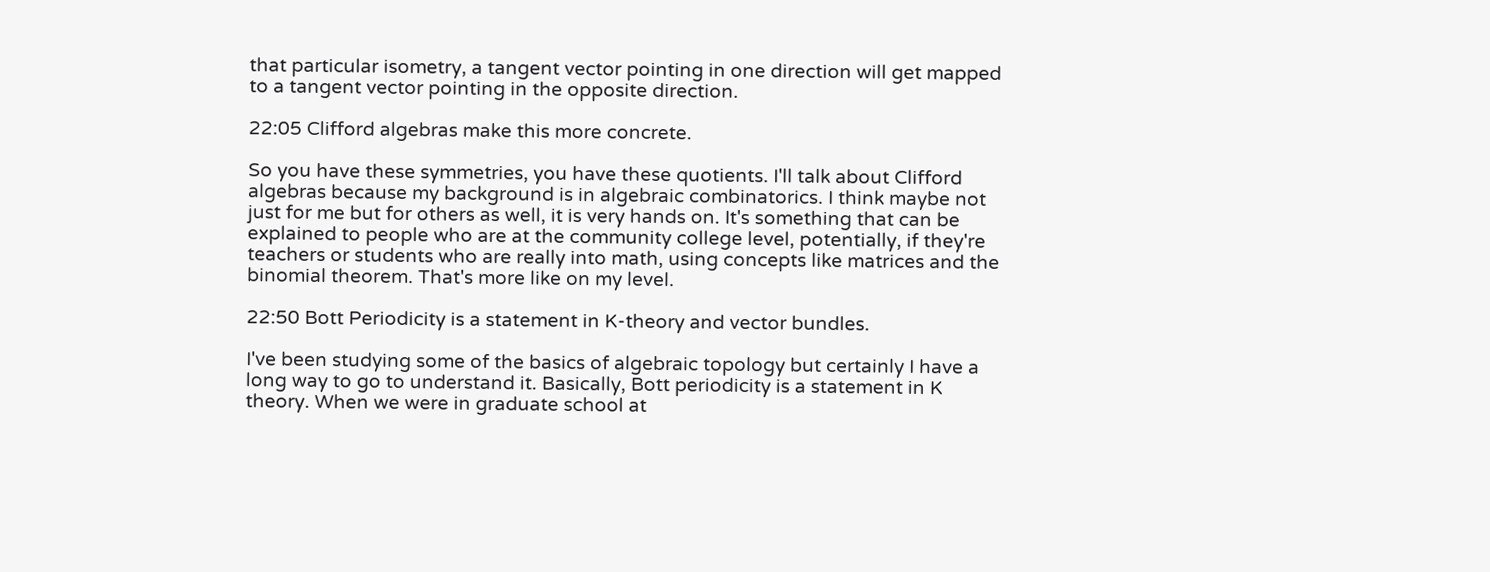that particular isometry, a tangent vector pointing in one direction will get mapped to a tangent vector pointing in the opposite direction.

22:05 Clifford algebras make this more concrete.

So you have these symmetries, you have these quotients. I'll talk about Clifford algebras because my background is in algebraic combinatorics. I think maybe not just for me but for others as well, it is very hands on. It's something that can be explained to people who are at the community college level, potentially, if they're teachers or students who are really into math, using concepts like matrices and the binomial theorem. That's more like on my level.

22:50 Bott Periodicity is a statement in K-theory and vector bundles.

I've been studying some of the basics of algebraic topology but certainly I have a long way to go to understand it. Basically, Bott periodicity is a statement in K theory. When we were in graduate school at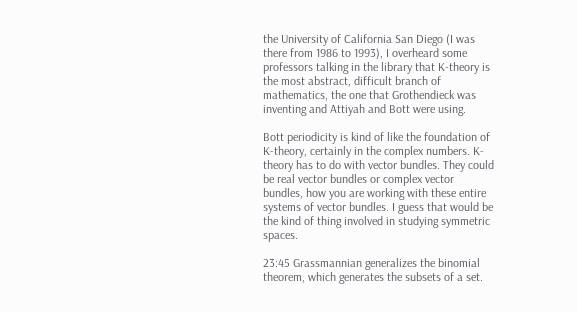the University of California San Diego (I was there from 1986 to 1993), I overheard some professors talking in the library that K-theory is the most abstract, difficult branch of mathematics, the one that Grothendieck was inventing and Attiyah and Bott were using.

Bott periodicity is kind of like the foundation of K-theory, certainly in the complex numbers. K-theory has to do with vector bundles. They could be real vector bundles or complex vector bundles, how you are working with these entire systems of vector bundles. I guess that would be the kind of thing involved in studying symmetric spaces.

23:45 Grassmannian generalizes the binomial theorem, which generates the subsets of a set.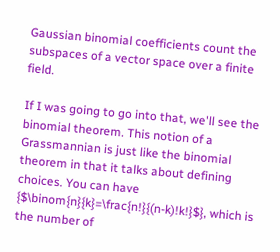Gaussian binomial coefficients count the subspaces of a vector space over a finite field.

If I was going to go into that, we'll see the binomial theorem. This notion of a Grassmannian is just like the binomial theorem in that it talks about defining choices. You can have {$\binom{n}{k}=\frac{n!}{(n-k)!k!}$}, which is the number of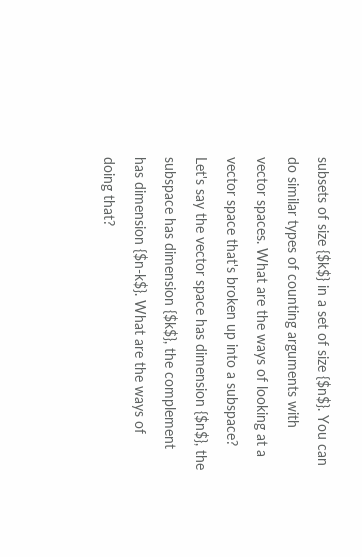subsets of size {$k$} in a set of size {$n$}. You can do similar types of counting arguments with vector spaces. What are the ways of looking at a vector space that's broken up into a subspace? Let's say the vector space has dimension {$n$}, the subspace has dimension {$k$}, the complement has dimension {$n-k$}. What are the ways of doing that?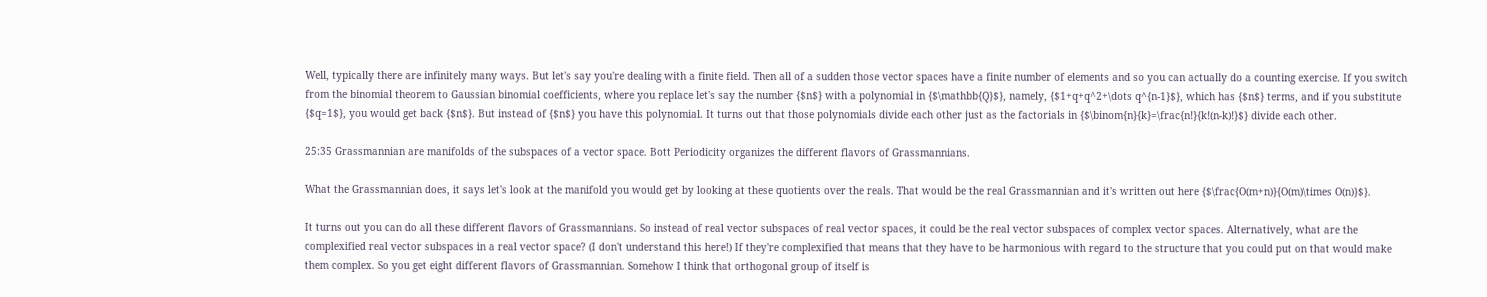Well, typically there are infinitely many ways. But let's say you're dealing with a finite field. Then all of a sudden those vector spaces have a finite number of elements and so you can actually do a counting exercise. If you switch from the binomial theorem to Gaussian binomial coefficients, where you replace let's say the number {$n$} with a polynomial in {$\mathbb{Q}$}, namely, {$1+q+q^2+\dots q^{n-1}$}, which has {$n$} terms, and if you substitute {$q=1$}, you would get back {$n$}. But instead of {$n$} you have this polynomial. It turns out that those polynomials divide each other just as the factorials in {$\binom{n}{k}=\frac{n!}{k!(n-k)!}$} divide each other.

25:35 Grassmannian are manifolds of the subspaces of a vector space. Bott Periodicity organizes the different flavors of Grassmannians.

What the Grassmannian does, it says let's look at the manifold you would get by looking at these quotients over the reals. That would be the real Grassmannian and it's written out here {$\frac{O(m+n)}{O(m)\times O(n)}$}.

It turns out you can do all these different flavors of Grassmannians. So instead of real vector subspaces of real vector spaces, it could be the real vector subspaces of complex vector spaces. Alternatively, what are the complexified real vector subspaces in a real vector space? (I don't understand this here!) If they're complexified that means that they have to be harmonious with regard to the structure that you could put on that would make them complex. So you get eight different flavors of Grassmannian. Somehow I think that orthogonal group of itself is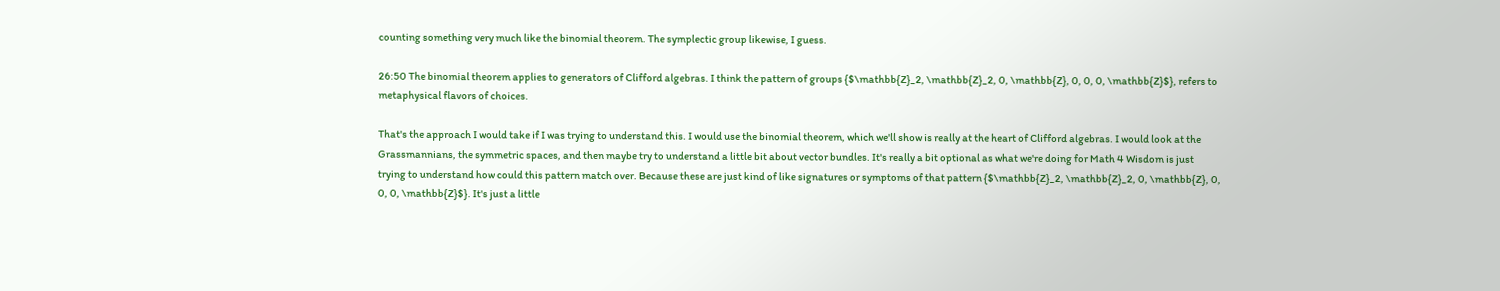counting something very much like the binomial theorem. The symplectic group likewise, I guess.

26:50 The binomial theorem applies to generators of Clifford algebras. I think the pattern of groups {$\mathbb{Z}_2, \mathbb{Z}_2, 0, \mathbb{Z}, 0, 0, 0, \mathbb{Z}$}, refers to metaphysical flavors of choices.

That's the approach I would take if I was trying to understand this. I would use the binomial theorem, which we'll show is really at the heart of Clifford algebras. I would look at the Grassmannians, the symmetric spaces, and then maybe try to understand a little bit about vector bundles. It's really a bit optional as what we're doing for Math 4 Wisdom is just trying to understand how could this pattern match over. Because these are just kind of like signatures or symptoms of that pattern {$\mathbb{Z}_2, \mathbb{Z}_2, 0, \mathbb{Z}, 0, 0, 0, \mathbb{Z}$}. It's just a little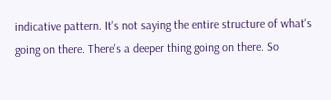indicative pattern. It's not saying the entire structure of what's going on there. There's a deeper thing going on there. So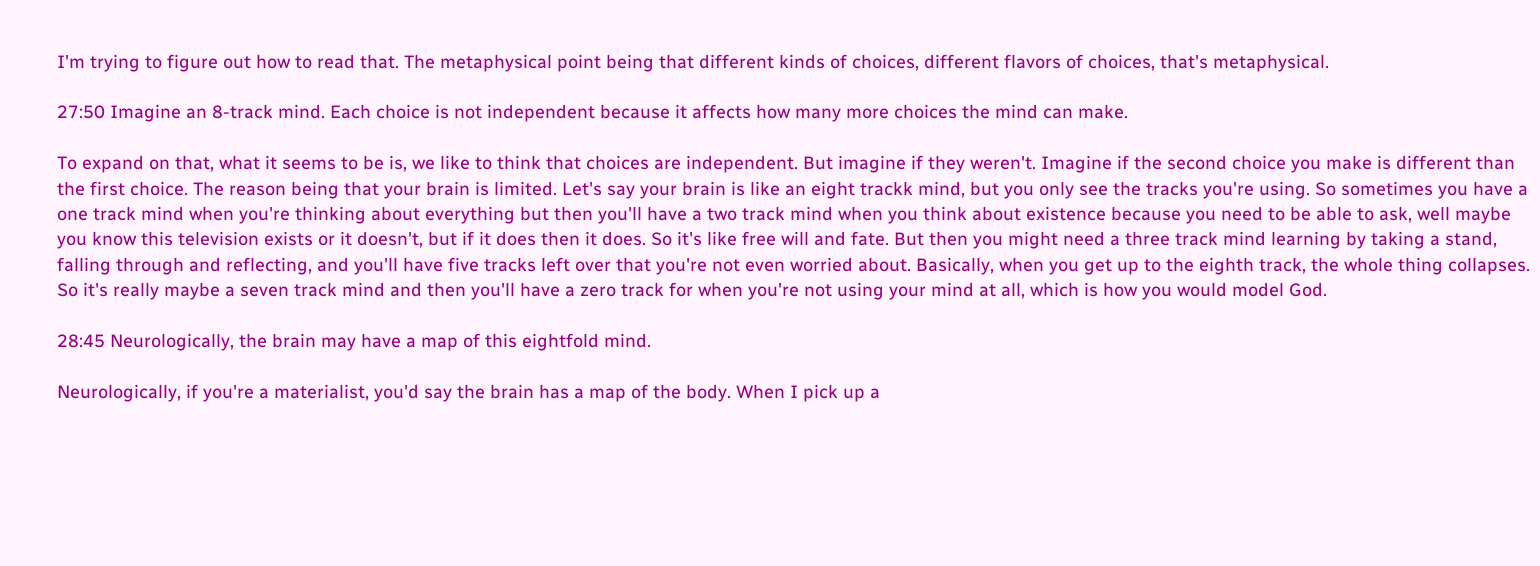I'm trying to figure out how to read that. The metaphysical point being that different kinds of choices, different flavors of choices, that's metaphysical.

27:50 Imagine an 8-track mind. Each choice is not independent because it affects how many more choices the mind can make.

To expand on that, what it seems to be is, we like to think that choices are independent. But imagine if they weren't. Imagine if the second choice you make is different than the first choice. The reason being that your brain is limited. Let's say your brain is like an eight trackk mind, but you only see the tracks you're using. So sometimes you have a one track mind when you're thinking about everything but then you'll have a two track mind when you think about existence because you need to be able to ask, well maybe you know this television exists or it doesn't, but if it does then it does. So it's like free will and fate. But then you might need a three track mind learning by taking a stand, falling through and reflecting, and you'll have five tracks left over that you're not even worried about. Basically, when you get up to the eighth track, the whole thing collapses. So it's really maybe a seven track mind and then you'll have a zero track for when you're not using your mind at all, which is how you would model God.

28:45 Neurologically, the brain may have a map of this eightfold mind.

Neurologically, if you're a materialist, you'd say the brain has a map of the body. When I pick up a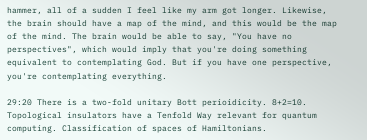hammer, all of a sudden I feel like my arm got longer. Likewise, the brain should have a map of the mind, and this would be the map of the mind. The brain would be able to say, "You have no perspectives", which would imply that you're doing something equivalent to contemplating God. But if you have one perspective, you're contemplating everything.

29:20 There is a two-fold unitary Bott perioidicity. 8+2=10. Topological insulators have a Tenfold Way relevant for quantum computing. Classification of spaces of Hamiltonians.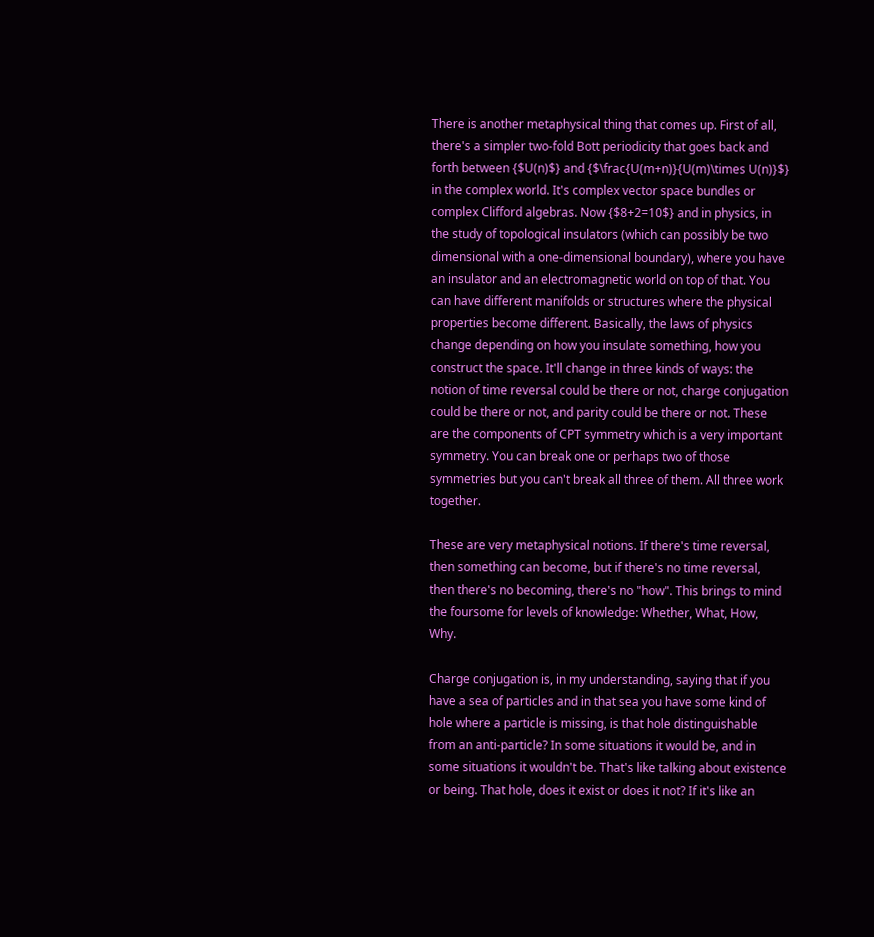There is another metaphysical thing that comes up. First of all, there's a simpler two-fold Bott periodicity that goes back and forth between {$U(n)$} and {$\frac{U(m+n)}{U(m)\times U(n)}$} in the complex world. It's complex vector space bundles or complex Clifford algebras. Now {$8+2=10$} and in physics, in the study of topological insulators (which can possibly be two dimensional with a one-dimensional boundary), where you have an insulator and an electromagnetic world on top of that. You can have different manifolds or structures where the physical properties become different. Basically, the laws of physics change depending on how you insulate something, how you construct the space. It'll change in three kinds of ways: the notion of time reversal could be there or not, charge conjugation could be there or not, and parity could be there or not. These are the components of CPT symmetry which is a very important symmetry. You can break one or perhaps two of those symmetries but you can't break all three of them. All three work together.

These are very metaphysical notions. If there's time reversal, then something can become, but if there's no time reversal, then there's no becoming, there's no "how". This brings to mind the foursome for levels of knowledge: Whether, What, How, Why.

Charge conjugation is, in my understanding, saying that if you have a sea of particles and in that sea you have some kind of hole where a particle is missing, is that hole distinguishable from an anti-particle? In some situations it would be, and in some situations it wouldn't be. That's like talking about existence or being. That hole, does it exist or does it not? If it's like an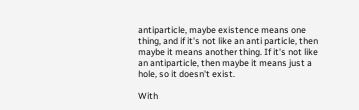antiparticle, maybe existence means one thing, and if it's not like an anti particle, then maybe it means another thing. If it's not like an antiparticle, then maybe it means just a hole, so it doesn't exist.

With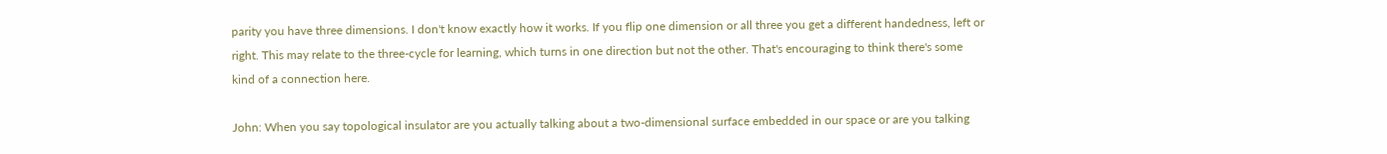parity you have three dimensions. I don't know exactly how it works. If you flip one dimension or all three you get a different handedness, left or right. This may relate to the three-cycle for learning, which turns in one direction but not the other. That's encouraging to think there's some kind of a connection here.

John: When you say topological insulator are you actually talking about a two-dimensional surface embedded in our space or are you talking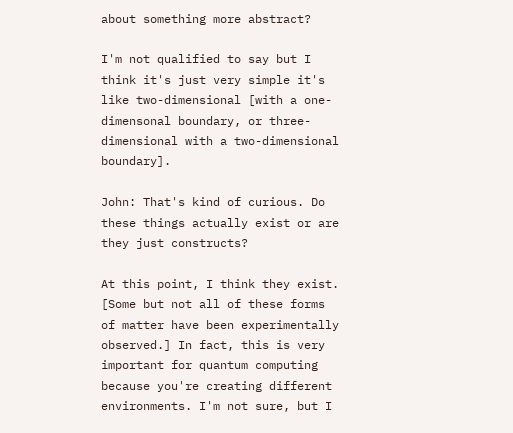about something more abstract?

I'm not qualified to say but I think it's just very simple it's like two-dimensional [with a one-dimensonal boundary, or three-dimensional with a two-dimensional boundary].

John: That's kind of curious. Do these things actually exist or are they just constructs?

At this point, I think they exist. [Some but not all of these forms of matter have been experimentally observed.] In fact, this is very important for quantum computing because you're creating different environments. I'm not sure, but I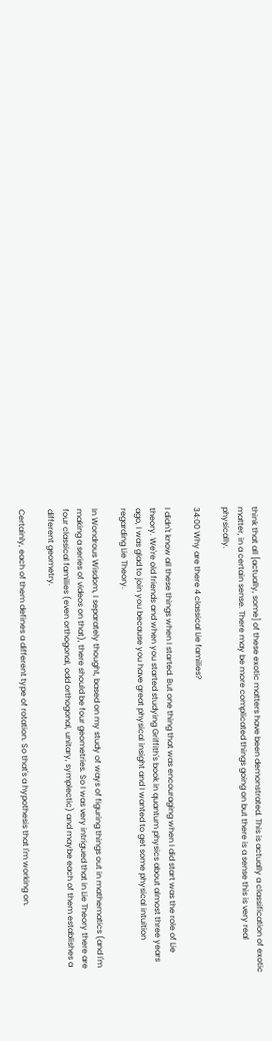think that all [actually, some] of these exotic matters have been demonstrated. This is actually a classification of exotic matter, in a certain sense. There may be more complicated things going on but there is a sense this is very real physically.

34:00 Why are there 4 classical Lie families?

I didn't know all these things when I started. But one thing that was encouraging when I did start was the role of Lie theory. We're old friends and when you started studying Griffith's book in quantum physics about almost three years ago, I was glad to join you because you have great physical insight and I wanted to get some physical intuition regarding Lie Theory.

In Wondrous Wisdom, I separately thought, based on my study of ways of figuring things out in mathematics (and I'm making a series of videos on that), there should be four geometries. So I was very intrigued that in Lie Theory there are four classical families (even orthogonal, odd orthogonal, unitary, symplectic) and maybe each of them establishes a different geometry.

Certainly, each of them defines a different type of rotation. So that's a hypothesis that I'm working on.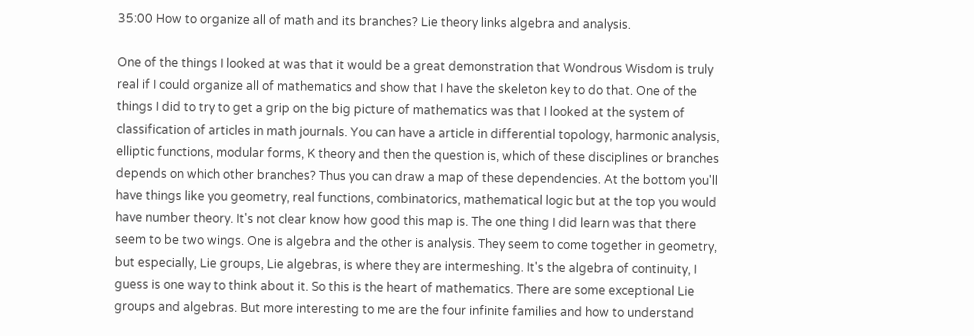35:00 How to organize all of math and its branches? Lie theory links algebra and analysis.

One of the things I looked at was that it would be a great demonstration that Wondrous Wisdom is truly real if I could organize all of mathematics and show that I have the skeleton key to do that. One of the things I did to try to get a grip on the big picture of mathematics was that I looked at the system of classification of articles in math journals. You can have a article in differential topology, harmonic analysis, elliptic functions, modular forms, K theory and then the question is, which of these disciplines or branches depends on which other branches? Thus you can draw a map of these dependencies. At the bottom you'll have things like you geometry, real functions, combinatorics, mathematical logic but at the top you would have number theory. It's not clear know how good this map is. The one thing I did learn was that there seem to be two wings. One is algebra and the other is analysis. They seem to come together in geometry, but especially, Lie groups, Lie algebras, is where they are intermeshing. It's the algebra of continuity, I guess is one way to think about it. So this is the heart of mathematics. There are some exceptional Lie groups and algebras. But more interesting to me are the four infinite families and how to understand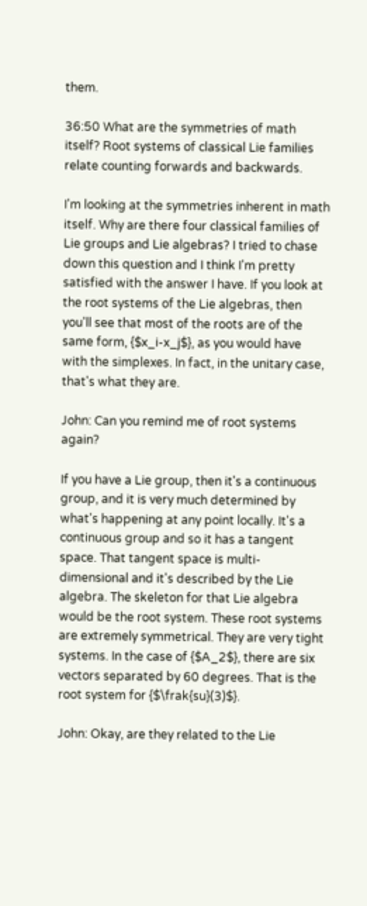them.

36:50 What are the symmetries of math itself? Root systems of classical Lie families relate counting forwards and backwards.

I'm looking at the symmetries inherent in math itself. Why are there four classical families of Lie groups and Lie algebras? I tried to chase down this question and I think I'm pretty satisfied with the answer I have. If you look at the root systems of the Lie algebras, then you'll see that most of the roots are of the same form, {$x_i-x_j$}, as you would have with the simplexes. In fact, in the unitary case, that's what they are.

John: Can you remind me of root systems again?

If you have a Lie group, then it's a continuous group, and it is very much determined by what's happening at any point locally. It's a continuous group and so it has a tangent space. That tangent space is multi-dimensional and it's described by the Lie algebra. The skeleton for that Lie algebra would be the root system. These root systems are extremely symmetrical. They are very tight systems. In the case of {$A_2$}, there are six vectors separated by 60 degrees. That is the root system for {$\frak{su}(3)$}.

John: Okay, are they related to the Lie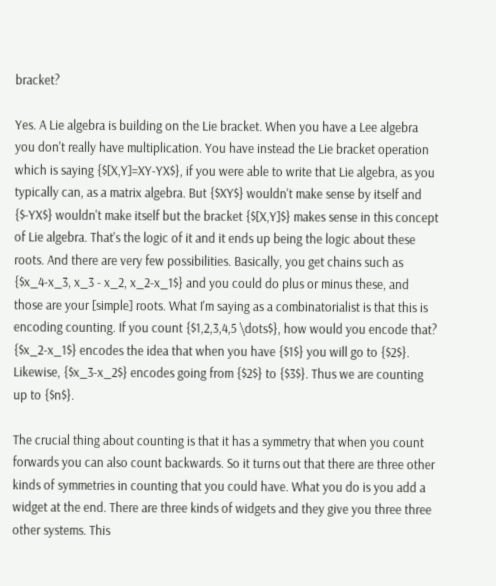bracket?

Yes. A Lie algebra is building on the Lie bracket. When you have a Lee algebra you don't really have multiplication. You have instead the Lie bracket operation which is saying {$[X,Y]=XY-YX$}, if you were able to write that Lie algebra, as you typically can, as a matrix algebra. But {$XY$} wouldn't make sense by itself and {$-YX$} wouldn't make itself but the bracket {$[X,Y]$} makes sense in this concept of Lie algebra. That's the logic of it and it ends up being the logic about these roots. And there are very few possibilities. Basically, you get chains such as {$x_4-x_3, x_3 - x_2, x_2-x_1$} and you could do plus or minus these, and those are your [simple] roots. What I'm saying as a combinatorialist is that this is encoding counting. If you count {$1,2,3,4,5 \dots$}, how would you encode that? {$x_2-x_1$} encodes the idea that when you have {$1$} you will go to {$2$}. Likewise, {$x_3-x_2$} encodes going from {$2$} to {$3$}. Thus we are counting up to {$n$}.

The crucial thing about counting is that it has a symmetry that when you count forwards you can also count backwards. So it turns out that there are three other kinds of symmetries in counting that you could have. What you do is you add a widget at the end. There are three kinds of widgets and they give you three three other systems. This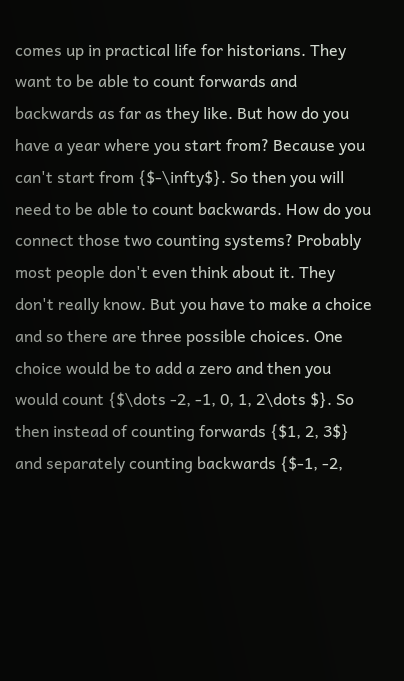comes up in practical life for historians. They want to be able to count forwards and backwards as far as they like. But how do you have a year where you start from? Because you can't start from {$-\infty$}. So then you will need to be able to count backwards. How do you connect those two counting systems? Probably most people don't even think about it. They don't really know. But you have to make a choice and so there are three possible choices. One choice would be to add a zero and then you would count {$\dots -2, -1, 0, 1, 2\dots $}. So then instead of counting forwards {$1, 2, 3$} and separately counting backwards {$-1, -2,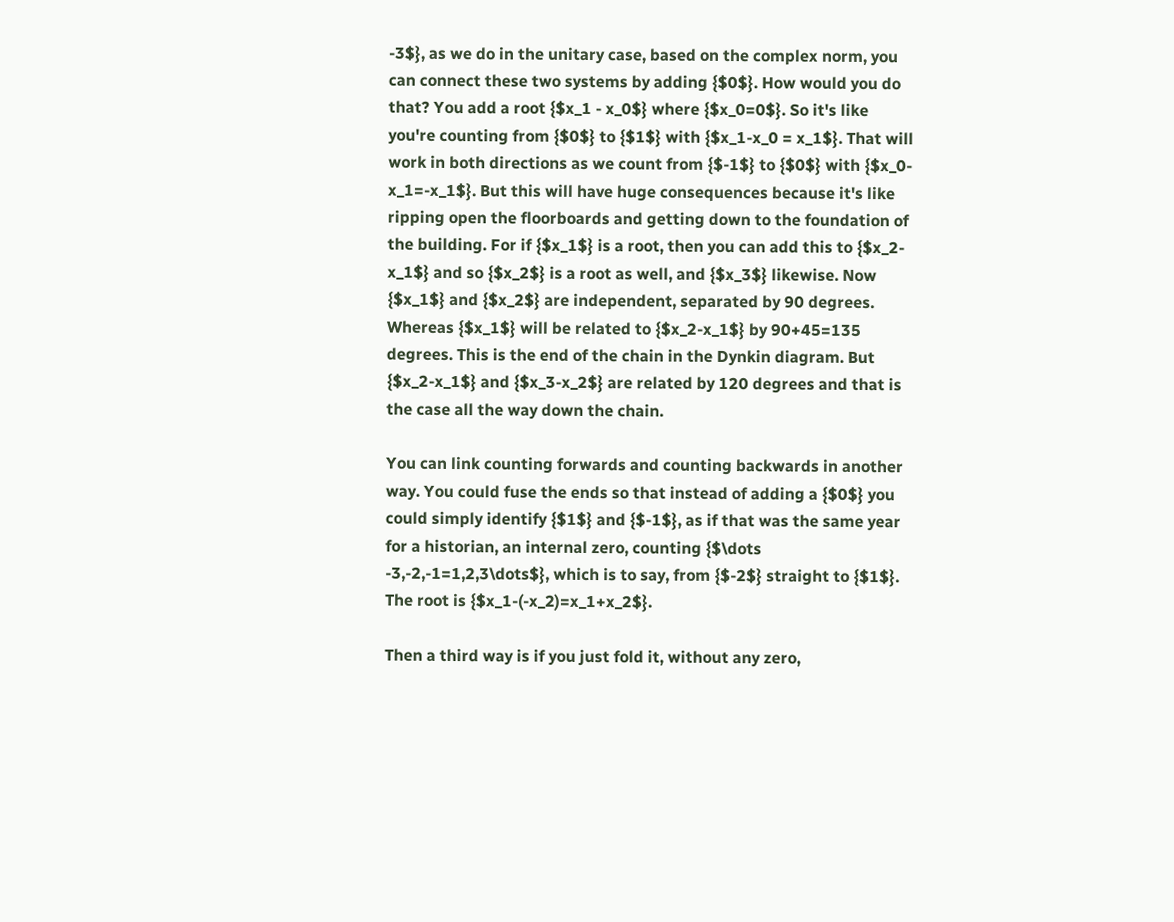-3$}, as we do in the unitary case, based on the complex norm, you can connect these two systems by adding {$0$}. How would you do that? You add a root {$x_1 - x_0$} where {$x_0=0$}. So it's like you're counting from {$0$} to {$1$} with {$x_1-x_0 = x_1$}. That will work in both directions as we count from {$-1$} to {$0$} with {$x_0-x_1=-x_1$}. But this will have huge consequences because it's like ripping open the floorboards and getting down to the foundation of the building. For if {$x_1$} is a root, then you can add this to {$x_2-x_1$} and so {$x_2$} is a root as well, and {$x_3$} likewise. Now {$x_1$} and {$x_2$} are independent, separated by 90 degrees. Whereas {$x_1$} will be related to {$x_2-x_1$} by 90+45=135 degrees. This is the end of the chain in the Dynkin diagram. But {$x_2-x_1$} and {$x_3-x_2$} are related by 120 degrees and that is the case all the way down the chain.

You can link counting forwards and counting backwards in another way. You could fuse the ends so that instead of adding a {$0$} you could simply identify {$1$} and {$-1$}, as if that was the same year for a historian, an internal zero, counting {$\dots -3,-2,-1=1,2,3\dots$}, which is to say, from {$-2$} straight to {$1$}. The root is {$x_1-(-x_2)=x_1+x_2$}.

Then a third way is if you just fold it, without any zero,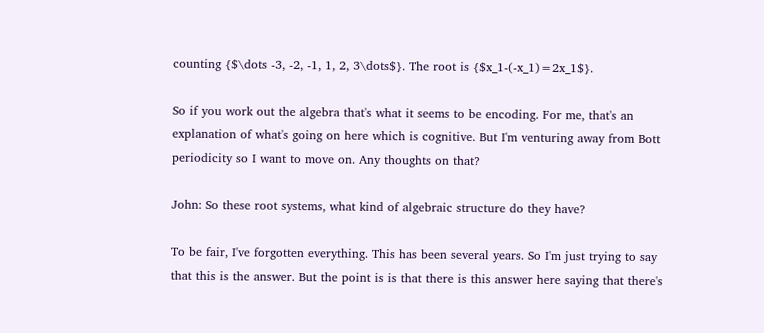counting {$\dots -3, -2, -1, 1, 2, 3\dots$}. The root is {$x_1-(-x_1)=2x_1$}.

So if you work out the algebra that's what it seems to be encoding. For me, that's an explanation of what's going on here which is cognitive. But I'm venturing away from Bott periodicity so I want to move on. Any thoughts on that?

John: So these root systems, what kind of algebraic structure do they have?

To be fair, I've forgotten everything. This has been several years. So I'm just trying to say that this is the answer. But the point is is that there is this answer here saying that there's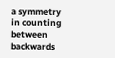a symmetry in counting between backwards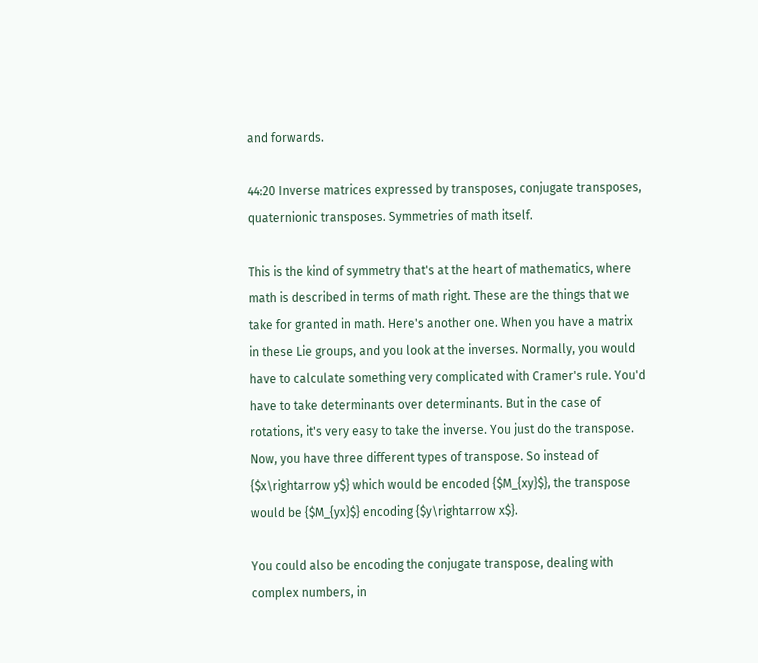and forwards.

44:20 Inverse matrices expressed by transposes, conjugate transposes, quaternionic transposes. Symmetries of math itself.

This is the kind of symmetry that's at the heart of mathematics, where math is described in terms of math right. These are the things that we take for granted in math. Here's another one. When you have a matrix in these Lie groups, and you look at the inverses. Normally, you would have to calculate something very complicated with Cramer's rule. You'd have to take determinants over determinants. But in the case of rotations, it's very easy to take the inverse. You just do the transpose. Now, you have three different types of transpose. So instead of {$x\rightarrow y$} which would be encoded {$M_{xy}$}, the transpose would be {$M_{yx}$} encoding {$y\rightarrow x$}.

You could also be encoding the conjugate transpose, dealing with complex numbers, in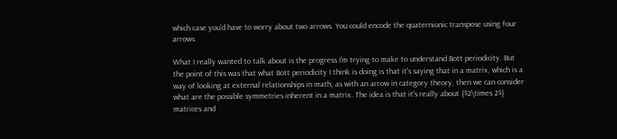which case you'd have to worry about two arrows. You could encode the quaternionic transpose using four arrows.

What I really wanted to talk about is the progress I'm trying to make to understand Bott periodicity. But the point of this was that what Bott periodicity I think is doing is that it's saying that in a matrix, which is a way of looking at external relationships in math, as with an arrow in category theory, then we can consider what are the possible symmetries inherent in a matrix. The idea is that it's really about {$2\times 2$} matrices and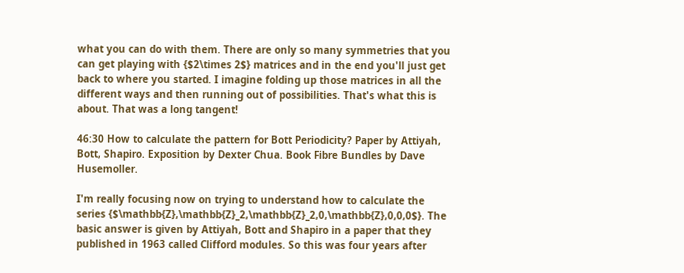what you can do with them. There are only so many symmetries that you can get playing with {$2\times 2$} matrices and in the end you'll just get back to where you started. I imagine folding up those matrices in all the different ways and then running out of possibilities. That's what this is about. That was a long tangent!

46:30 How to calculate the pattern for Bott Periodicity? Paper by Attiyah, Bott, Shapiro. Exposition by Dexter Chua. Book Fibre Bundles by Dave Husemoller.

I'm really focusing now on trying to understand how to calculate the series {$\mathbb{Z},\mathbb{Z}_2,\mathbb{Z}_2,0,\mathbb{Z},0,0,0$}. The basic answer is given by Attiyah, Bott and Shapiro in a paper that they published in 1963 called Clifford modules. So this was four years after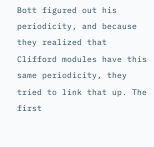Bott figured out his periodicity, and because they realized that Clifford modules have this same periodicity, they tried to link that up. The first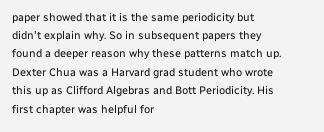paper showed that it is the same periodicity but didn't explain why. So in subsequent papers they found a deeper reason why these patterns match up. Dexter Chua was a Harvard grad student who wrote this up as Clifford Algebras and Bott Periodicity. His first chapter was helpful for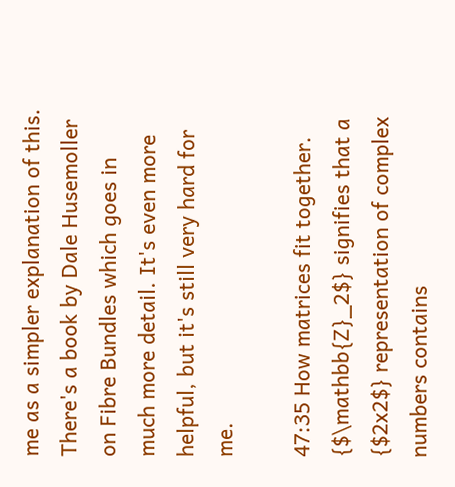me as a simpler explanation of this. There's a book by Dale Husemoller on Fibre Bundles which goes in much more detail. It's even more helpful, but it's still very hard for me.

47:35 How matrices fit together. {$\mathbb{Z}_2$} signifies that a {$2x2$} representation of complex numbers contains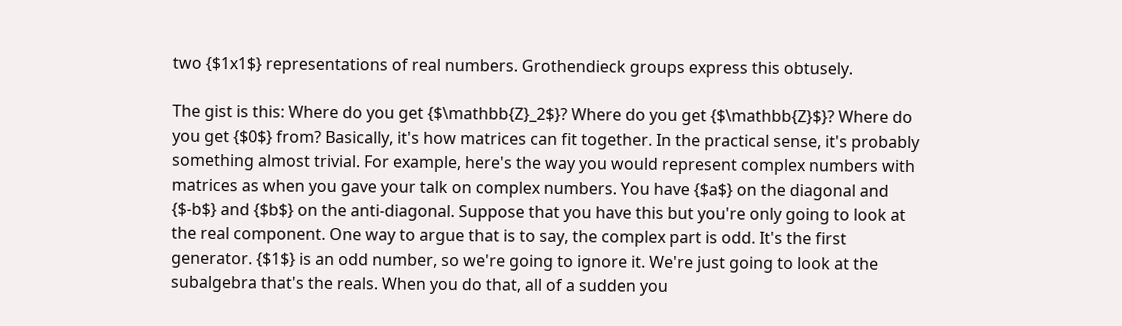two {$1x1$} representations of real numbers. Grothendieck groups express this obtusely.

The gist is this: Where do you get {$\mathbb{Z}_2$}? Where do you get {$\mathbb{Z}$}? Where do you get {$0$} from? Basically, it's how matrices can fit together. In the practical sense, it's probably something almost trivial. For example, here's the way you would represent complex numbers with matrices as when you gave your talk on complex numbers. You have {$a$} on the diagonal and {$-b$} and {$b$} on the anti-diagonal. Suppose that you have this but you're only going to look at the real component. One way to argue that is to say, the complex part is odd. It's the first generator. {$1$} is an odd number, so we're going to ignore it. We're just going to look at the subalgebra that's the reals. When you do that, all of a sudden you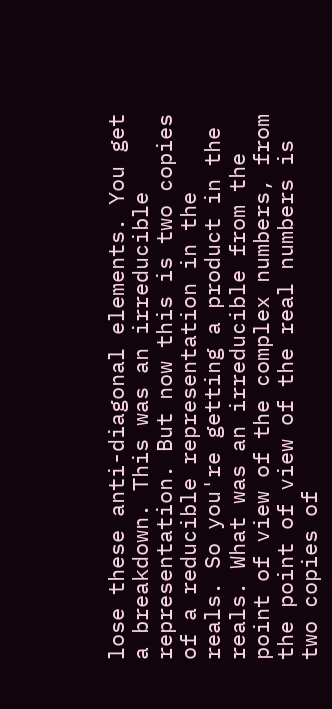lose these anti-diagonal elements. You get a breakdown. This was an irreducible representation. But now this is two copies of a reducible representation in the reals. So you're getting a product in the reals. What was an irreducible from the point of view of the complex numbers, from the point of view of the real numbers is two copies of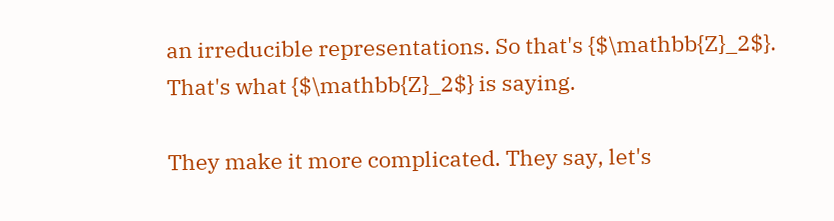an irreducible representations. So that's {$\mathbb{Z}_2$}. That's what {$\mathbb{Z}_2$} is saying.

They make it more complicated. They say, let's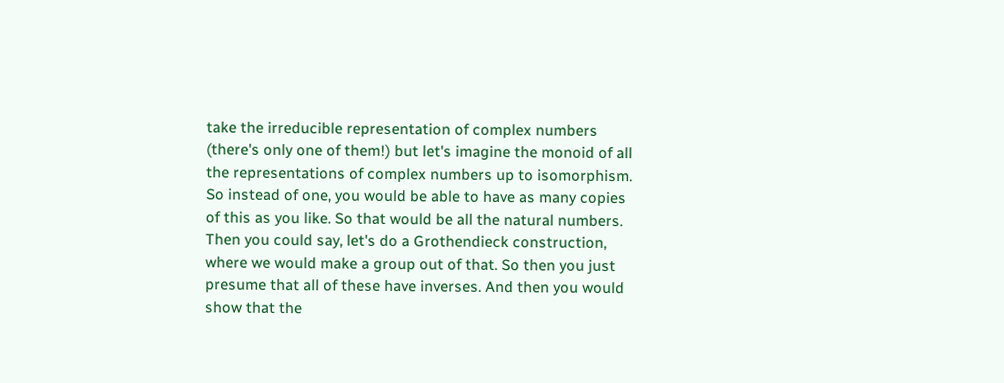take the irreducible representation of complex numbers (there's only one of them!) but let's imagine the monoid of all the representations of complex numbers up to isomorphism. So instead of one, you would be able to have as many copies of this as you like. So that would be all the natural numbers. Then you could say, let's do a Grothendieck construction, where we would make a group out of that. So then you just presume that all of these have inverses. And then you would show that the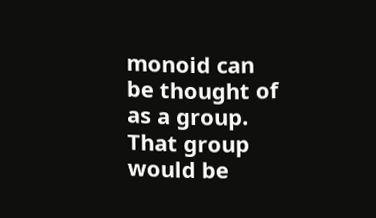monoid can be thought of as a group. That group would be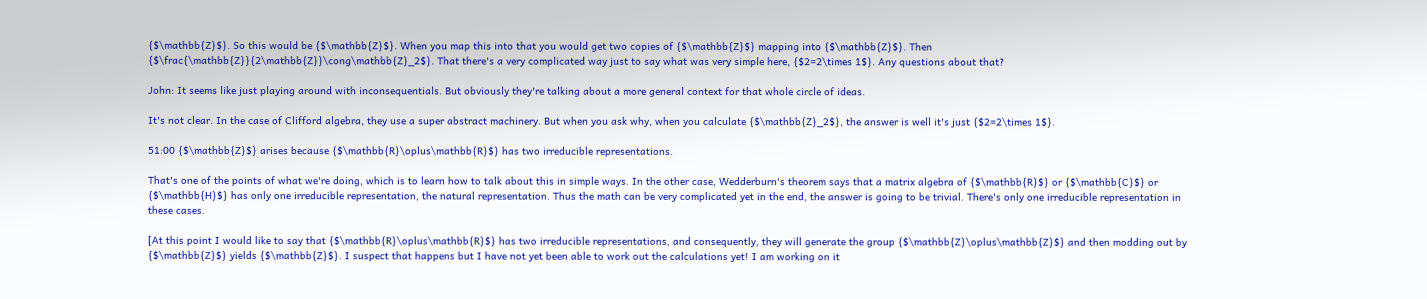{$\mathbb{Z}$}. So this would be {$\mathbb{Z}$}. When you map this into that you would get two copies of {$\mathbb{Z}$} mapping into {$\mathbb{Z}$}. Then {$\frac{\mathbb{Z}}{2\mathbb{Z}}\cong\mathbb{Z}_2$}. That there's a very complicated way just to say what was very simple here, {$2=2\times 1$}. Any questions about that?

John: It seems like just playing around with inconsequentials. But obviously they're talking about a more general context for that whole circle of ideas.

It's not clear. In the case of Clifford algebra, they use a super abstract machinery. But when you ask why, when you calculate {$\mathbb{Z}_2$}, the answer is well it's just {$2=2\times 1$}.

51:00 {$\mathbb{Z}$} arises because {$\mathbb{R}\oplus\mathbb{R}$} has two irreducible representations.

That's one of the points of what we're doing, which is to learn how to talk about this in simple ways. In the other case, Wedderburn's theorem says that a matrix algebra of {$\mathbb{R}$} or {$\mathbb{C}$} or {$\mathbb{H}$} has only one irreducible representation, the natural representation. Thus the math can be very complicated yet in the end, the answer is going to be trivial. There's only one irreducible representation in these cases.

[At this point I would like to say that {$\mathbb{R}\oplus\mathbb{R}$} has two irreducible representations, and consequently, they will generate the group {$\mathbb{Z}\oplus\mathbb{Z}$} and then modding out by {$\mathbb{Z}$} yields {$\mathbb{Z}$}. I suspect that happens but I have not yet been able to work out the calculations yet! I am working on it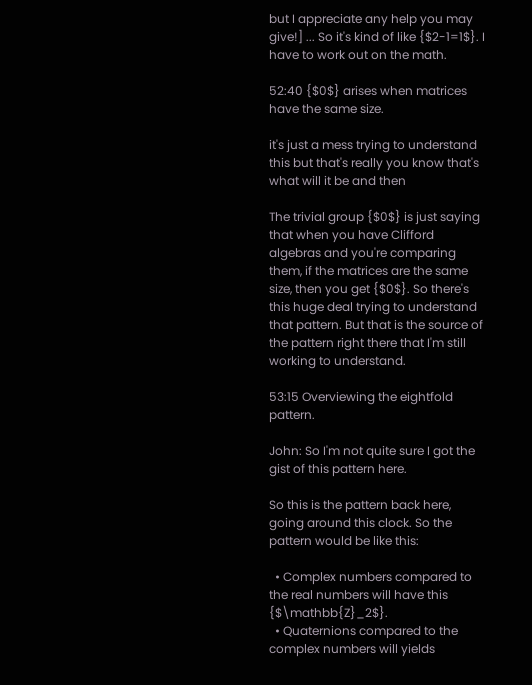but I appreciate any help you may give!] ... So it's kind of like {$2-1=1$}. I have to work out on the math.

52:40 {$0$} arises when matrices have the same size.

it's just a mess trying to understand this but that's really you know that's what will it be and then

The trivial group {$0$} is just saying that when you have Clifford algebras and you're comparing them, if the matrices are the same size, then you get {$0$}. So there's this huge deal trying to understand that pattern. But that is the source of the pattern right there that I'm still working to understand.

53:15 Overviewing the eightfold pattern.

John: So I'm not quite sure I got the gist of this pattern here.

So this is the pattern back here, going around this clock. So the pattern would be like this:

  • Complex numbers compared to the real numbers will have this {$\mathbb{Z}_2$}.
  • Quaternions compared to the complex numbers will yields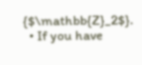{$\mathbb{Z}_2$}.
  • If you have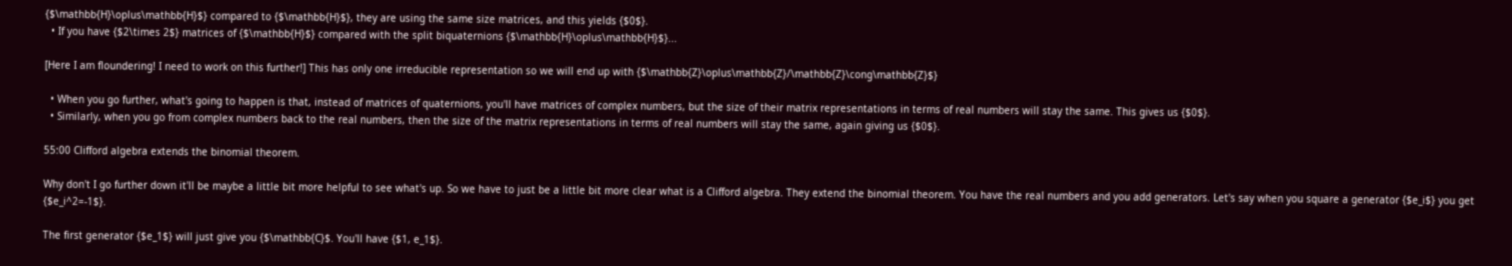{$\mathbb{H}\oplus\mathbb{H}$} compared to {$\mathbb{H}$}, they are using the same size matrices, and this yields {$0$}.
  • If you have {$2\times 2$} matrices of {$\mathbb{H}$} compared with the split biquaternions {$\mathbb{H}\oplus\mathbb{H}$}...

[Here I am floundering! I need to work on this further!] This has only one irreducible representation so we will end up with {$\mathbb{Z}\oplus\mathbb{Z}/\mathbb{Z}\cong\mathbb{Z}$}

  • When you go further, what's going to happen is that, instead of matrices of quaternions, you'll have matrices of complex numbers, but the size of their matrix representations in terms of real numbers will stay the same. This gives us {$0$}.
  • Similarly, when you go from complex numbers back to the real numbers, then the size of the matrix representations in terms of real numbers will stay the same, again giving us {$0$}.

55:00 Clifford algebra extends the binomial theorem.

Why don't I go further down it'll be maybe a little bit more helpful to see what's up. So we have to just be a little bit more clear what is a Clifford algebra. They extend the binomial theorem. You have the real numbers and you add generators. Let's say when you square a generator {$e_i$} you get {$e_i^2=-1$}.

The first generator {$e_1$} will just give you {$\mathbb{C}$. You'll have {$1, e_1$}.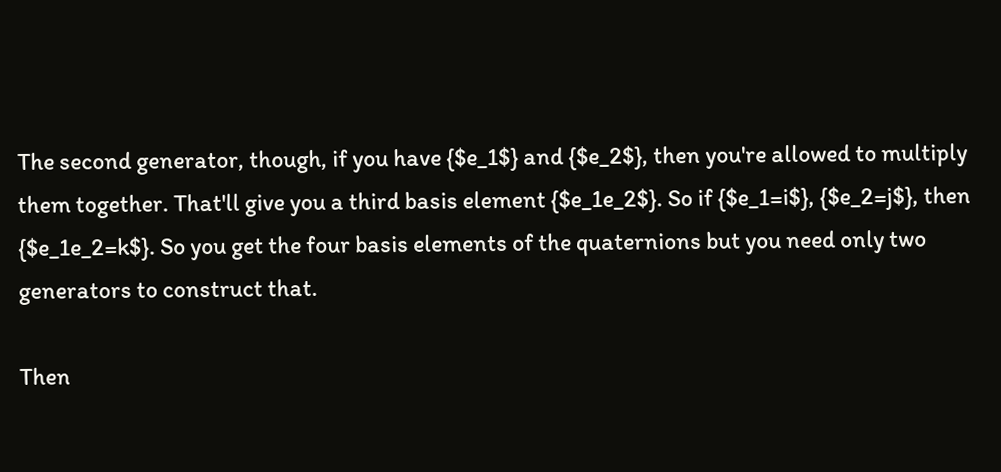The second generator, though, if you have {$e_1$} and {$e_2$}, then you're allowed to multiply them together. That'll give you a third basis element {$e_1e_2$}. So if {$e_1=i$}, {$e_2=j$}, then {$e_1e_2=k$}. So you get the four basis elements of the quaternions but you need only two generators to construct that.

Then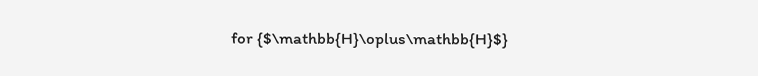for {$\mathbb{H}\oplus\mathbb{H}$}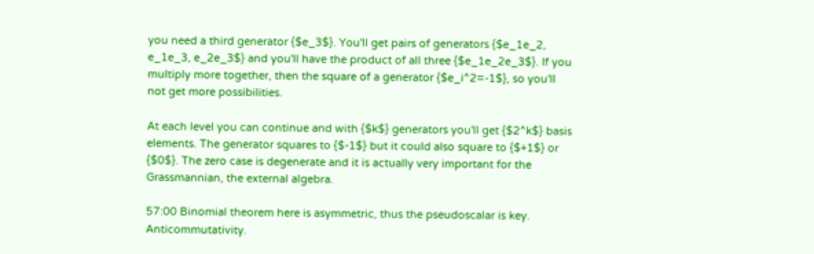you need a third generator {$e_3$}. You'll get pairs of generators {$e_1e_2, e_1e_3, e_2e_3$} and you'll have the product of all three {$e_1e_2e_3$}. If you multiply more together, then the square of a generator {$e_i^2=-1$}, so you'll not get more possibilities.

At each level you can continue and with {$k$} generators you'll get {$2^k$} basis elements. The generator squares to {$-1$} but it could also square to {$+1$} or {$0$}. The zero case is degenerate and it is actually very important for the Grassmannian, the external algebra.

57:00 Binomial theorem here is asymmetric, thus the pseudoscalar is key. Anticommutativity.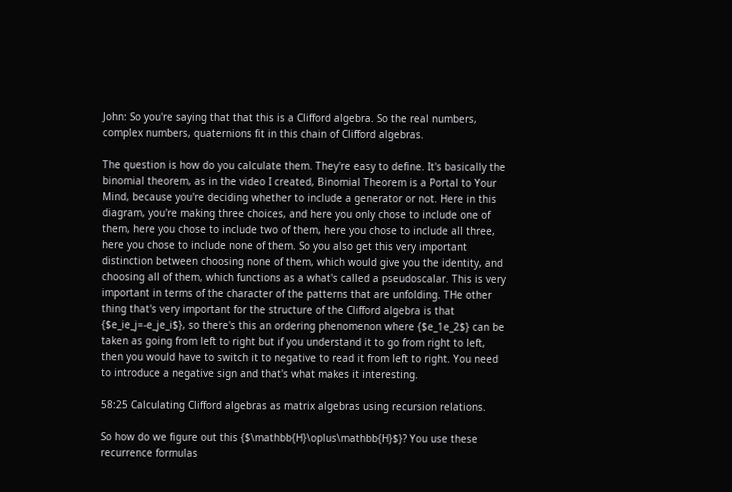John: So you're saying that that this is a Clifford algebra. So the real numbers, complex numbers, quaternions fit in this chain of Clifford algebras.

The question is how do you calculate them. They're easy to define. It's basically the binomial theorem, as in the video I created, Binomial Theorem is a Portal to Your Mind, because you're deciding whether to include a generator or not. Here in this diagram, you're making three choices, and here you only chose to include one of them, here you chose to include two of them, here you chose to include all three, here you chose to include none of them. So you also get this very important distinction between choosing none of them, which would give you the identity, and choosing all of them, which functions as a what's called a pseudoscalar. This is very important in terms of the character of the patterns that are unfolding. THe other thing that's very important for the structure of the Clifford algebra is that {$e_ie_j=-e_je_i$}, so there's this an ordering phenomenon where {$e_1e_2$} can be taken as going from left to right but if you understand it to go from right to left, then you would have to switch it to negative to read it from left to right. You need to introduce a negative sign and that's what makes it interesting.

58:25 Calculating Clifford algebras as matrix algebras using recursion relations.

So how do we figure out this {$\mathbb{H}\oplus\mathbb{H}$}? You use these recurrence formulas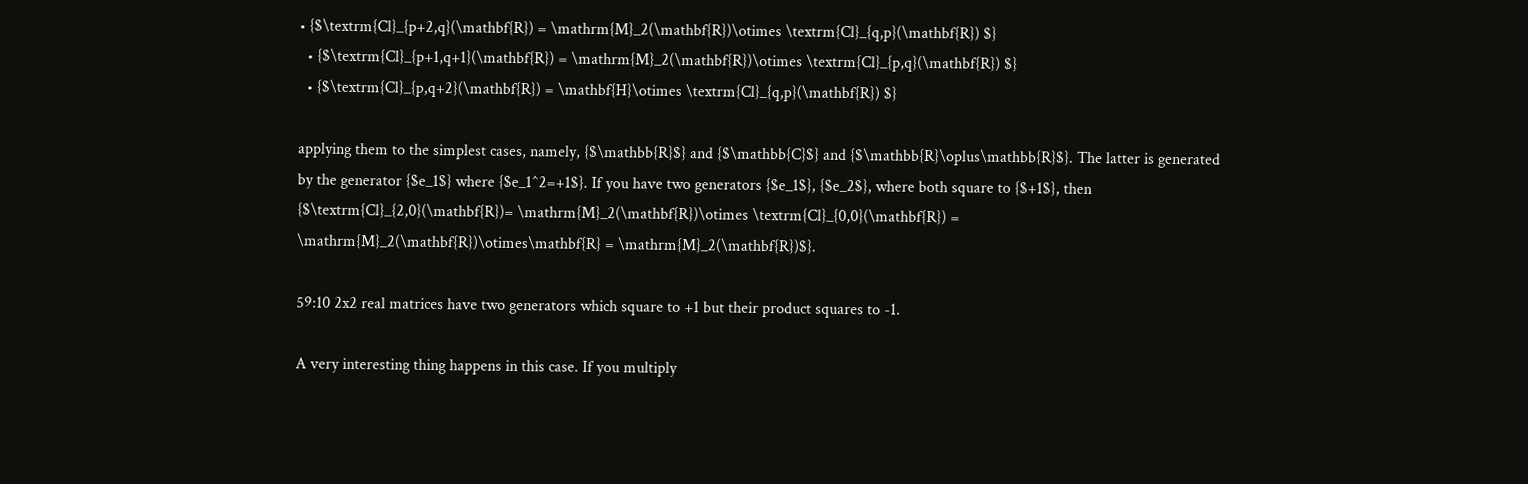• {$\textrm{Cl}_{p+2,q}(\mathbf{R}) = \mathrm{M}_2(\mathbf{R})\otimes \textrm{Cl}_{q,p}(\mathbf{R}) $}
  • {$\textrm{Cl}_{p+1,q+1}(\mathbf{R}) = \mathrm{M}_2(\mathbf{R})\otimes \textrm{Cl}_{p,q}(\mathbf{R}) $}
  • {$\textrm{Cl}_{p,q+2}(\mathbf{R}) = \mathbf{H}\otimes \textrm{Cl}_{q,p}(\mathbf{R}) $}

applying them to the simplest cases, namely, {$\mathbb{R}$} and {$\mathbb{C}$} and {$\mathbb{R}\oplus\mathbb{R}$}. The latter is generated by the generator {$e_1$} where {$e_1^2=+1$}. If you have two generators {$e_1$}, {$e_2$}, where both square to {$+1$}, then {$\textrm{Cl}_{2,0}(\mathbf{R})= \mathrm{M}_2(\mathbf{R})\otimes \textrm{Cl}_{0,0}(\mathbf{R}) = \mathrm{M}_2(\mathbf{R})\otimes\mathbf{R} = \mathrm{M}_2(\mathbf{R})$}.

59:10 2x2 real matrices have two generators which square to +1 but their product squares to -1.

A very interesting thing happens in this case. If you multiply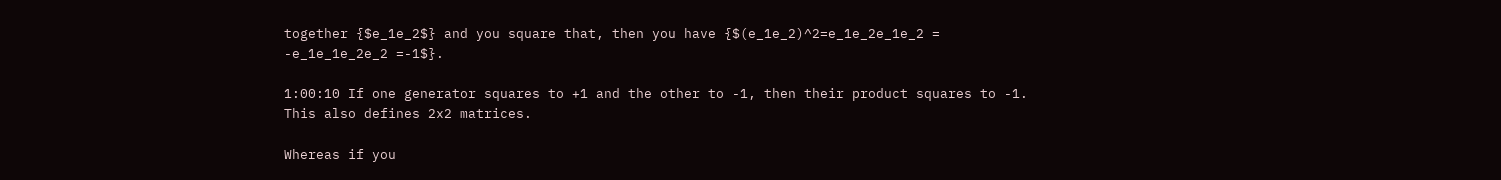together {$e_1e_2$} and you square that, then you have {$(e_1e_2)^2=e_1e_2e_1e_2 = -e_1e_1e_2e_2 =-1$}.

1:00:10 If one generator squares to +1 and the other to -1, then their product squares to -1. This also defines 2x2 matrices.

Whereas if you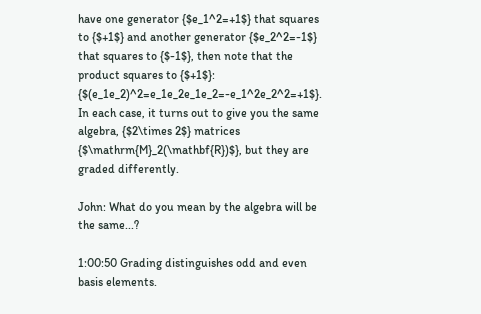have one generator {$e_1^2=+1$} that squares to {$+1$} and another generator {$e_2^2=-1$} that squares to {$-1$}, then note that the product squares to {$+1$}: {$(e_1e_2)^2=e_1e_2e_1e_2=-e_1^2e_2^2=+1$}. In each case, it turns out to give you the same algebra, {$2\times 2$} matrices {$\mathrm{M}_2(\mathbf{R})$}, but they are graded differently.

John: What do you mean by the algebra will be the same...?

1:00:50 Grading distinguishes odd and even basis elements.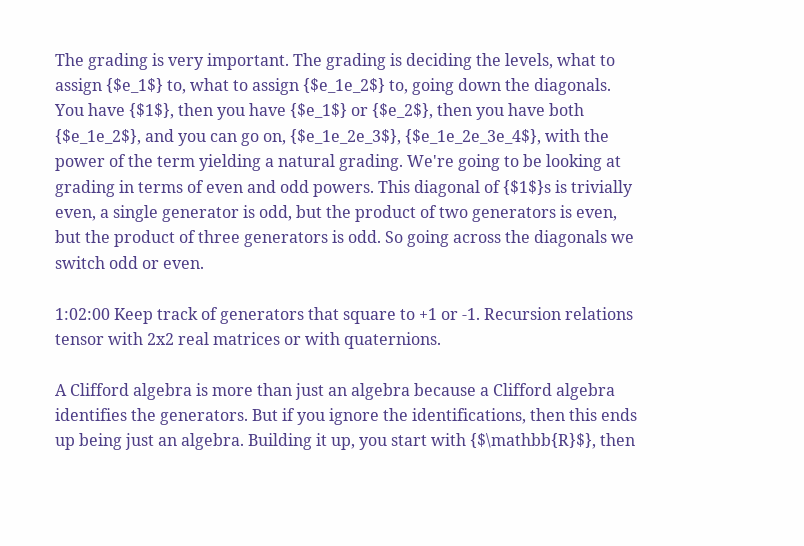The grading is very important. The grading is deciding the levels, what to assign {$e_1$} to, what to assign {$e_1e_2$} to, going down the diagonals. You have {$1$}, then you have {$e_1$} or {$e_2$}, then you have both {$e_1e_2$}, and you can go on, {$e_1e_2e_3$}, {$e_1e_2e_3e_4$}, with the power of the term yielding a natural grading. We're going to be looking at grading in terms of even and odd powers. This diagonal of {$1$}s is trivially even, a single generator is odd, but the product of two generators is even, but the product of three generators is odd. So going across the diagonals we switch odd or even.

1:02:00 Keep track of generators that square to +1 or -1. Recursion relations tensor with 2x2 real matrices or with quaternions.

A Clifford algebra is more than just an algebra because a Clifford algebra identifies the generators. But if you ignore the identifications, then this ends up being just an algebra. Building it up, you start with {$\mathbb{R}$}, then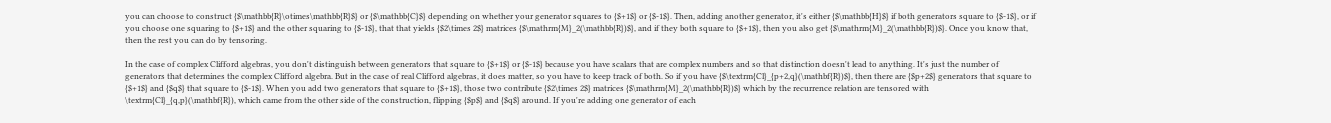you can choose to construct {$\mathbb{R}\otimes\mathbb{R}$} or {$\mathbb{C}$} depending on whether your generator squares to {$+1$} or {$-1$}. Then, adding another generator, it's either {$\mathbb{H}$} if both generators square to {$-1$}, or if you choose one squaring to {$+1$} and the other squaring to {$-1$}, that that yields {$2\times 2$} matrices {$\mathrm{M}_2(\mathbb{R})$}, and if they both square to {$+1$}, then you also get {$\mathrm{M}_2(\mathbb{R})$}. Once you know that, then the rest you can do by tensoring.

In the case of complex Clifford algebras, you don't distinguish between generators that square to {$+1$} or {$-1$} because you have scalars that are complex numbers and so that distinction doesn't lead to anything. It's just the number of generators that determines the complex Clifford algebra. But in the case of real Clifford algebras, it does matter, so you have to keep track of both. So if you have {$\textrm{Cl}_{p+2,q}(\mathbf{R})$}, then there are {$p+2$} generators that square to {$+1$} and {$q$} that square to {$-1$}. When you add two generators that square to {$+1$}, those two contribute {$2\times 2$} matrices {$\mathrm{M}_2(\mathbb{R})$} which by the recurrence relation are tensored with \textrm{Cl}_{q,p}(\mathbf{R}), which came from the other side of the construction, flipping {$p$} and {$q$} around. If you're adding one generator of each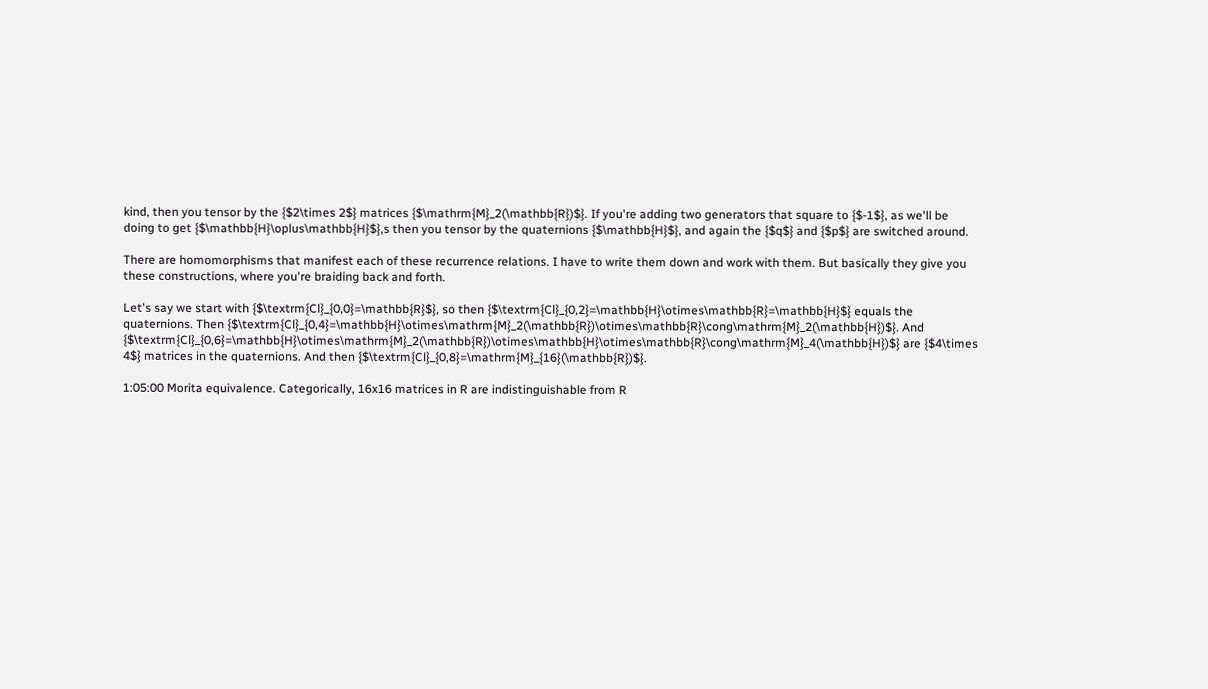kind, then you tensor by the {$2\times 2$} matrices {$\mathrm{M}_2(\mathbb{R})$}. If you're adding two generators that square to {$-1$}, as we'll be doing to get {$\mathbb{H}\oplus\mathbb{H}$},s then you tensor by the quaternions {$\mathbb{H}$}, and again the {$q$} and {$p$} are switched around.

There are homomorphisms that manifest each of these recurrence relations. I have to write them down and work with them. But basically they give you these constructions, where you're braiding back and forth.

Let's say we start with {$\textrm{Cl}_{0,0}=\mathbb{R}$}, so then {$\textrm{Cl}_{0,2}=\mathbb{H}\otimes\mathbb{R}=\mathbb{H}$} equals the quaternions. Then {$\textrm{Cl}_{0,4}=\mathbb{H}\otimes\mathrm{M}_2(\mathbb{R})\otimes\mathbb{R}\cong\mathrm{M}_2(\mathbb{H})$}. And {$\textrm{Cl}_{0,6}=\mathbb{H}\otimes\mathrm{M}_2(\mathbb{R})\otimes\mathbb{H}\otimes\mathbb{R}\cong\mathrm{M}_4(\mathbb{H})$} are {$4\times 4$} matrices in the quaternions. And then {$\textrm{Cl}_{0,8}=\mathrm{M}_{16}(\mathbb{R})$}.

1:05:00 Morita equivalence. Categorically, 16x16 matrices in R are indistinguishable from R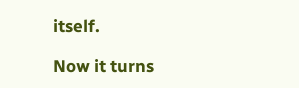itself.

Now it turns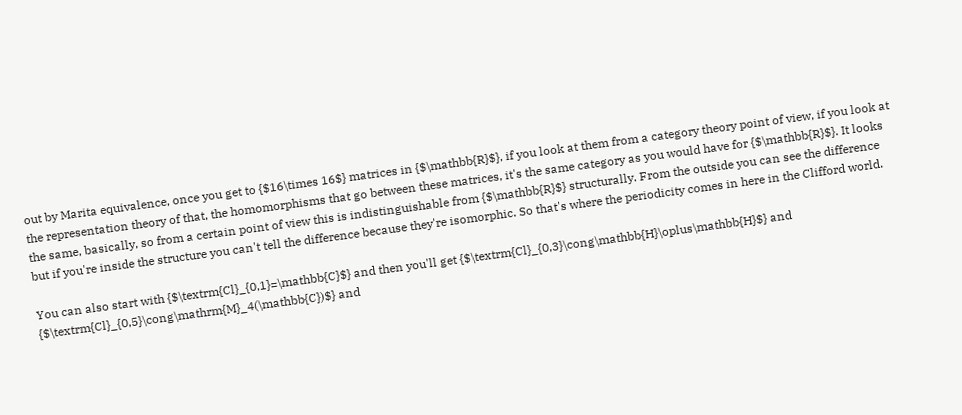out by Marita equivalence, once you get to {$16\times 16$} matrices in {$\mathbb{R}$}, if you look at them from a category theory point of view, if you look at the representation theory of that, the homomorphisms that go between these matrices, it's the same category as you would have for {$\mathbb{R}$}. It looks the same, basically, so from a certain point of view this is indistinguishable from {$\mathbb{R}$} structurally. From the outside you can see the difference but if you're inside the structure you can't tell the difference because they're isomorphic. So that's where the periodicity comes in here in the Clifford world.

You can also start with {$\textrm{Cl}_{0,1}=\mathbb{C}$} and then you'll get {$\textrm{Cl}_{0,3}\cong\mathbb{H}\oplus\mathbb{H}$} and {$\textrm{Cl}_{0,5}\cong\mathrm{M}_4(\mathbb{C})$} and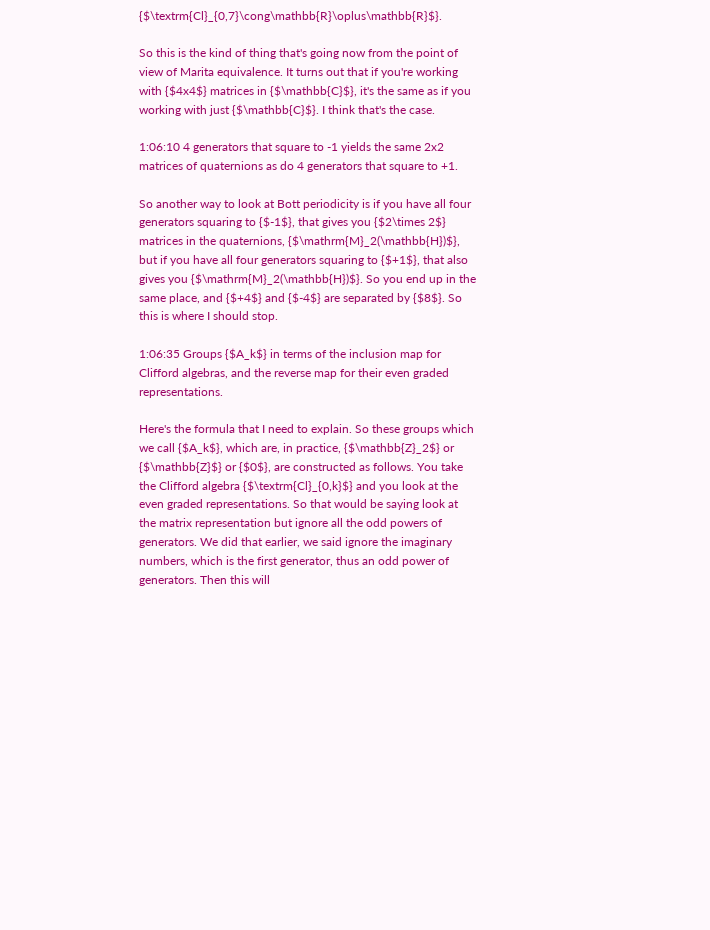{$\textrm{Cl}_{0,7}\cong\mathbb{R}\oplus\mathbb{R}$}.

So this is the kind of thing that's going now from the point of view of Marita equivalence. It turns out that if you're working with {$4x4$} matrices in {$\mathbb{C}$}, it's the same as if you working with just {$\mathbb{C}$}. I think that's the case.

1:06:10 4 generators that square to -1 yields the same 2x2 matrices of quaternions as do 4 generators that square to +1.

So another way to look at Bott periodicity is if you have all four generators squaring to {$-1$}, that gives you {$2\times 2$} matrices in the quaternions, {$\mathrm{M}_2(\mathbb{H})$}, but if you have all four generators squaring to {$+1$}, that also gives you {$\mathrm{M}_2(\mathbb{H})$}. So you end up in the same place, and {$+4$} and {$-4$} are separated by {$8$}. So this is where I should stop.

1:06:35 Groups {$A_k$} in terms of the inclusion map for Clifford algebras, and the reverse map for their even graded representations.

Here's the formula that I need to explain. So these groups which we call {$A_k$}, which are, in practice, {$\mathbb{Z}_2$} or {$\mathbb{Z}$} or {$0$}, are constructed as follows. You take the Clifford algebra {$\textrm{Cl}_{0,k}$} and you look at the even graded representations. So that would be saying look at the matrix representation but ignore all the odd powers of generators. We did that earlier, we said ignore the imaginary numbers, which is the first generator, thus an odd power of generators. Then this will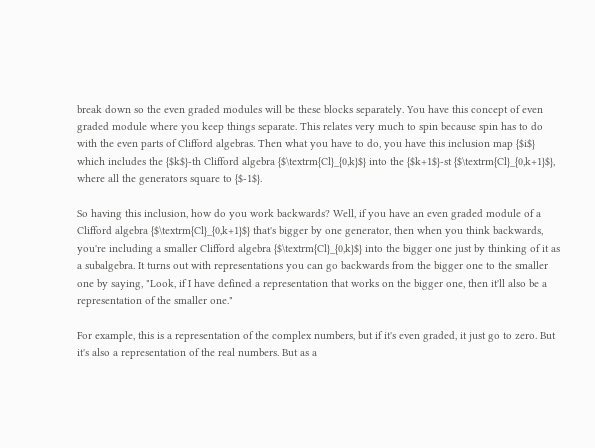break down so the even graded modules will be these blocks separately. You have this concept of even graded module where you keep things separate. This relates very much to spin because spin has to do with the even parts of Clifford algebras. Then what you have to do, you have this inclusion map {$i$} which includes the {$k$}-th Clifford algebra {$\textrm{Cl}_{0,k}$} into the {$k+1$}-st {$\textrm{Cl}_{0,k+1}$}, where all the generators square to {$-1$}.

So having this inclusion, how do you work backwards? Well, if you have an even graded module of a Clifford algebra {$\textrm{Cl}_{0,k+1}$} that's bigger by one generator, then when you think backwards, you're including a smaller Clifford algebra {$\textrm{Cl}_{0,k}$} into the bigger one just by thinking of it as a subalgebra. It turns out with representations you can go backwards from the bigger one to the smaller one by saying, "Look, if I have defined a representation that works on the bigger one, then it'll also be a representation of the smaller one."

For example, this is a representation of the complex numbers, but if it's even graded, it just go to zero. But it's also a representation of the real numbers. But as a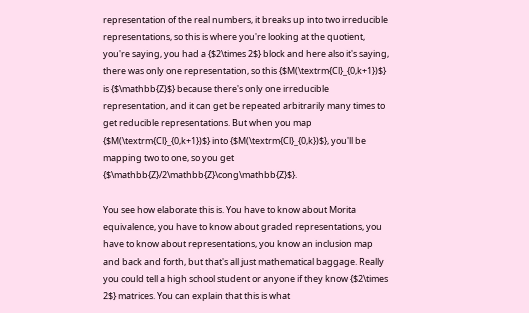representation of the real numbers, it breaks up into two irreducible representations, so this is where you're looking at the quotient, you're saying, you had a {$2\times 2$} block and here also it's saying, there was only one representation, so this {$M(\textrm{Cl}_{0,k+1})$} is {$\mathbb{Z}$} because there's only one irreducible representation, and it can get be repeated arbitrarily many times to get reducible representations. But when you map {$M(\textrm{Cl}_{0,k+1})$} into {$M(\textrm{Cl}_{0,k})$}, you'll be mapping two to one, so you get {$\mathbb{Z}/2\mathbb{Z}\cong\mathbb{Z}$}.

You see how elaborate this is. You have to know about Morita equivalence, you have to know about graded representations, you have to know about representations, you know an inclusion map and back and forth, but that's all just mathematical baggage. Really you could tell a high school student or anyone if they know {$2\times 2$} matrices. You can explain that this is what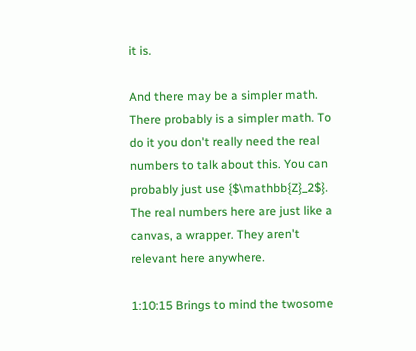it is.

And there may be a simpler math. There probably is a simpler math. To do it you don't really need the real numbers to talk about this. You can probably just use {$\mathbb{Z}_2$}. The real numbers here are just like a canvas, a wrapper. They aren't relevant here anywhere.

1:10:15 Brings to mind the twosome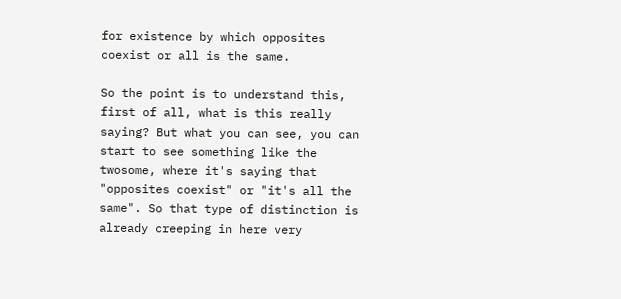for existence by which opposites coexist or all is the same.

So the point is to understand this, first of all, what is this really saying? But what you can see, you can start to see something like the twosome, where it's saying that "opposites coexist" or "it's all the same". So that type of distinction is already creeping in here very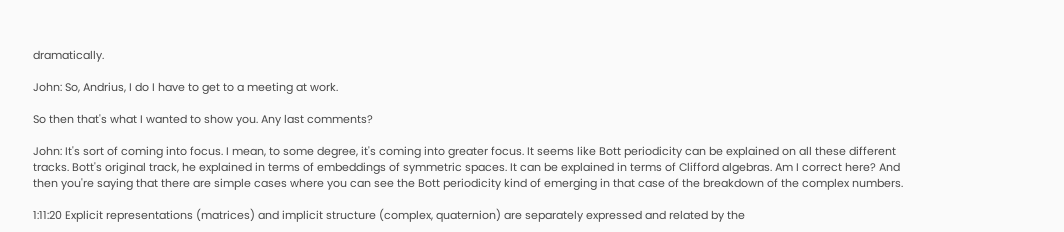dramatically.

John: So, Andrius, I do I have to get to a meeting at work.

So then that's what I wanted to show you. Any last comments?

John: It's sort of coming into focus. I mean, to some degree, it's coming into greater focus. It seems like Bott periodicity can be explained on all these different tracks. Bott's original track, he explained in terms of embeddings of symmetric spaces. It can be explained in terms of Clifford algebras. Am I correct here? And then you're saying that there are simple cases where you can see the Bott periodicity kind of emerging in that case of the breakdown of the complex numbers.

1:11:20 Explicit representations (matrices) and implicit structure (complex, quaternion) are separately expressed and related by the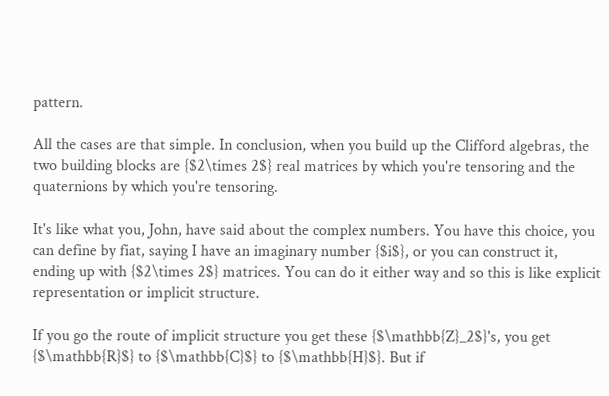pattern.

All the cases are that simple. In conclusion, when you build up the Clifford algebras, the two building blocks are {$2\times 2$} real matrices by which you're tensoring and the quaternions by which you're tensoring.

It's like what you, John, have said about the complex numbers. You have this choice, you can define by fiat, saying I have an imaginary number {$i$}, or you can construct it, ending up with {$2\times 2$} matrices. You can do it either way and so this is like explicit representation or implicit structure.

If you go the route of implicit structure you get these {$\mathbb{Z}_2$}'s, you get {$\mathbb{R}$} to {$\mathbb{C}$} to {$\mathbb{H}$}. But if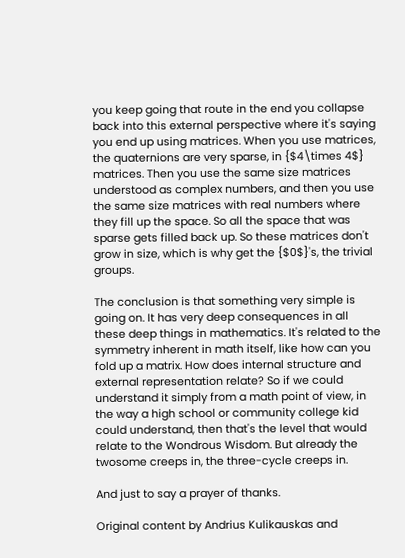you keep going that route in the end you collapse back into this external perspective where it's saying you end up using matrices. When you use matrices, the quaternions are very sparse, in {$4\times 4$} matrices. Then you use the same size matrices understood as complex numbers, and then you use the same size matrices with real numbers where they fill up the space. So all the space that was sparse gets filled back up. So these matrices don't grow in size, which is why get the {$0$}'s, the trivial groups.

The conclusion is that something very simple is going on. It has very deep consequences in all these deep things in mathematics. It's related to the symmetry inherent in math itself, like how can you fold up a matrix. How does internal structure and external representation relate? So if we could understand it simply from a math point of view, in the way a high school or community college kid could understand, then that's the level that would relate to the Wondrous Wisdom. But already the twosome creeps in, the three-cycle creeps in.

And just to say a prayer of thanks.

Original content by Andrius Kulikauskas and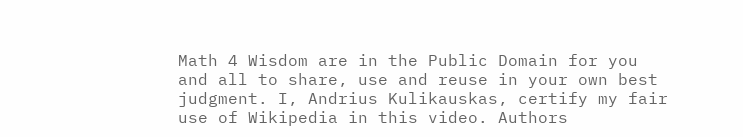Math 4 Wisdom are in the Public Domain for you and all to share, use and reuse in your own best judgment. I, Andrius Kulikauskas, certify my fair use of Wikipedia in this video. Authors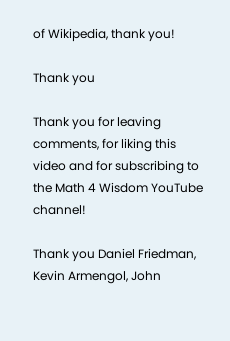of Wikipedia, thank you!

Thank you

Thank you for leaving comments, for liking this video and for subscribing to the Math 4 Wisdom YouTube channel!

Thank you Daniel Friedman, Kevin Armengol, John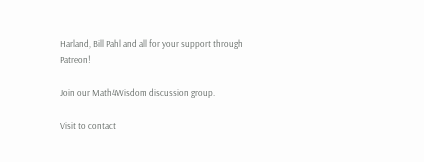Harland, Bill Pahl and all for your support through Patreon!

Join our Math4Wisdom discussion group.

Visit to contact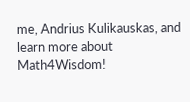me, Andrius Kulikauskas, and learn more about Math4Wisdom!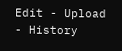Edit - Upload - History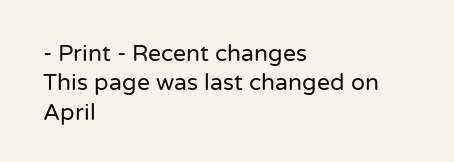- Print - Recent changes
This page was last changed on April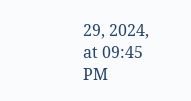29, 2024, at 09:45 PM